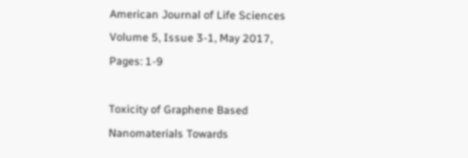American Journal of Life Sciences
Volume 5, Issue 3-1, May 2017, Pages: 1-9

Toxicity of Graphene Based Nanomaterials Towards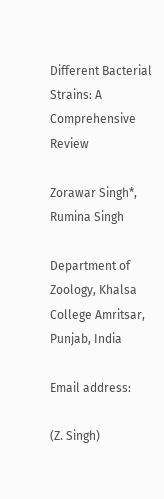Different Bacterial Strains: A Comprehensive Review

Zorawar Singh*, Rumina Singh

Department of Zoology, Khalsa College Amritsar, Punjab, India

Email address:

(Z. Singh)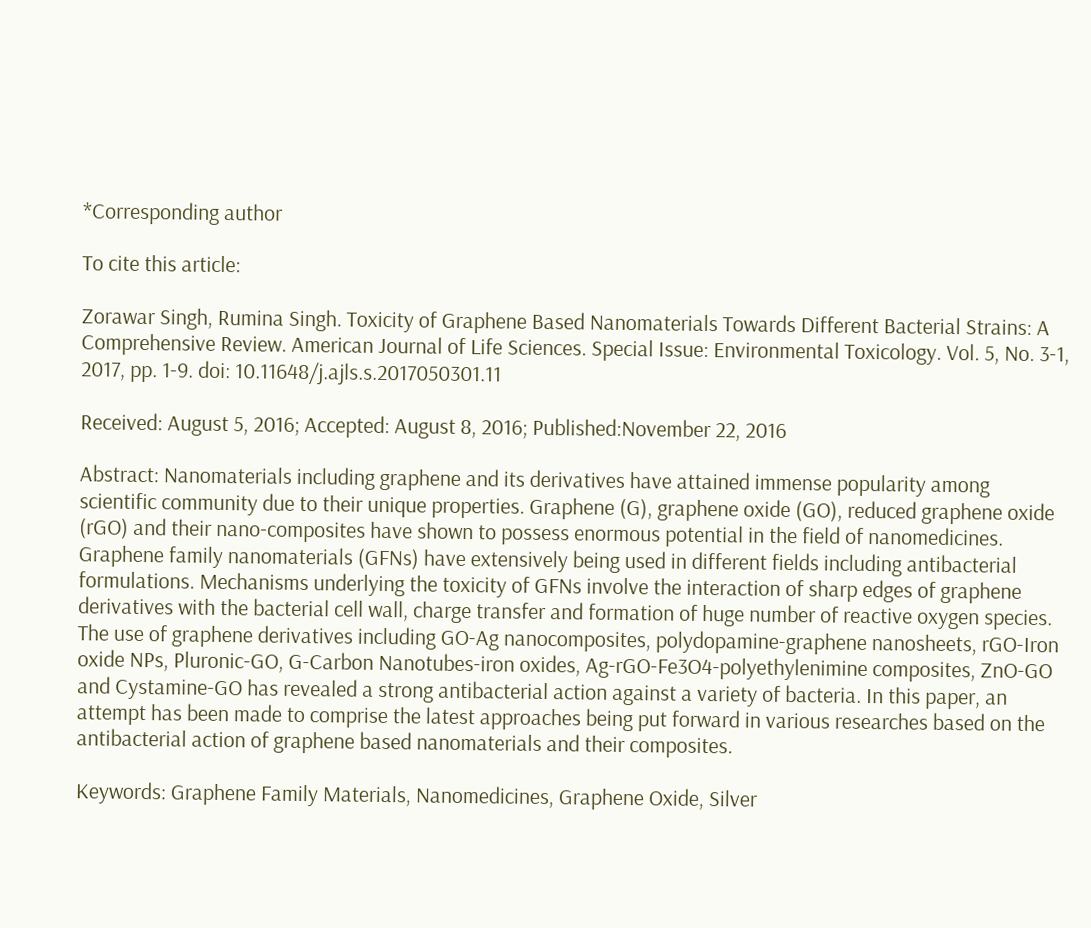*Corresponding author

To cite this article:

Zorawar Singh, Rumina Singh. Toxicity of Graphene Based Nanomaterials Towards Different Bacterial Strains: A Comprehensive Review. American Journal of Life Sciences. Special Issue: Environmental Toxicology. Vol. 5, No. 3-1, 2017, pp. 1-9. doi: 10.11648/j.ajls.s.2017050301.11

Received: August 5, 2016; Accepted: August 8, 2016; Published:November 22, 2016

Abstract: Nanomaterials including graphene and its derivatives have attained immense popularity among scientific community due to their unique properties. Graphene (G), graphene oxide (GO), reduced graphene oxide (rGO) and their nano-composites have shown to possess enormous potential in the field of nanomedicines. Graphene family nanomaterials (GFNs) have extensively being used in different fields including antibacterial formulations. Mechanisms underlying the toxicity of GFNs involve the interaction of sharp edges of graphene derivatives with the bacterial cell wall, charge transfer and formation of huge number of reactive oxygen species. The use of graphene derivatives including GO-Ag nanocomposites, polydopamine-graphene nanosheets, rGO-Iron oxide NPs, Pluronic-GO, G-Carbon Nanotubes-iron oxides, Ag-rGO-Fe3O4-polyethylenimine composites, ZnO-GO and Cystamine-GO has revealed a strong antibacterial action against a variety of bacteria. In this paper, an attempt has been made to comprise the latest approaches being put forward in various researches based on the antibacterial action of graphene based nanomaterials and their composites.

Keywords: Graphene Family Materials, Nanomedicines, Graphene Oxide, Silver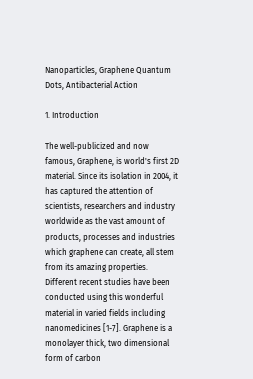Nanoparticles, Graphene Quantum Dots, Antibacterial Action

1. Introduction

The well-publicized and now famous, Graphene, is world's first 2D material. Since its isolation in 2004, it has captured the attention of scientists, researchers and industry worldwide as the vast amount of products, processes and industries which graphene can create, all stem from its amazing properties. Different recent studies have been conducted using this wonderful material in varied fields including nanomedicines [1-7]. Graphene is a monolayer thick, two dimensional form of carbon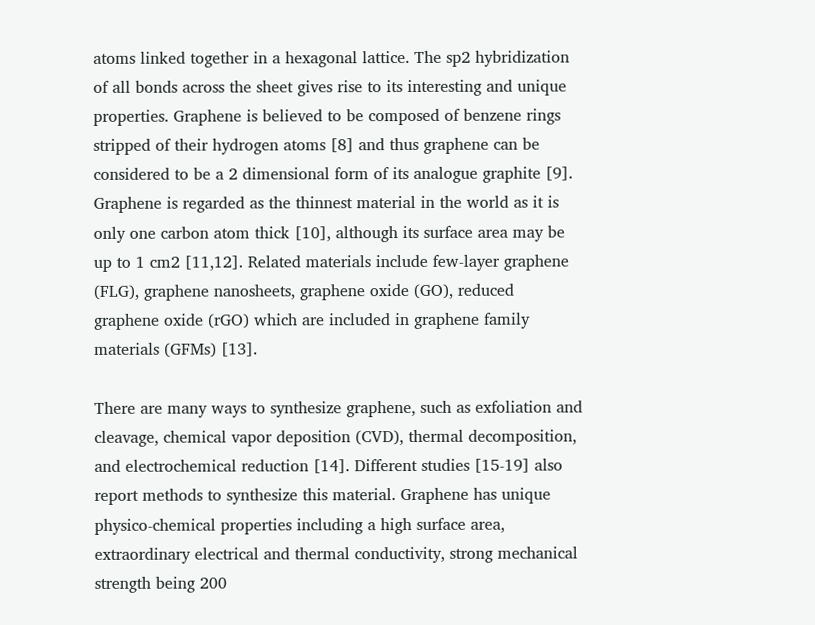atoms linked together in a hexagonal lattice. The sp2 hybridization of all bonds across the sheet gives rise to its interesting and unique properties. Graphene is believed to be composed of benzene rings stripped of their hydrogen atoms [8] and thus graphene can be considered to be a 2 dimensional form of its analogue graphite [9]. Graphene is regarded as the thinnest material in the world as it is only one carbon atom thick [10], although its surface area may be up to 1 cm2 [11,12]. Related materials include few-layer graphene (FLG), graphene nanosheets, graphene oxide (GO), reduced graphene oxide (rGO) which are included in graphene family materials (GFMs) [13].

There are many ways to synthesize graphene, such as exfoliation and cleavage, chemical vapor deposition (CVD), thermal decomposition, and electrochemical reduction [14]. Different studies [15-19] also report methods to synthesize this material. Graphene has unique physico-chemical properties including a high surface area, extraordinary electrical and thermal conductivity, strong mechanical strength being 200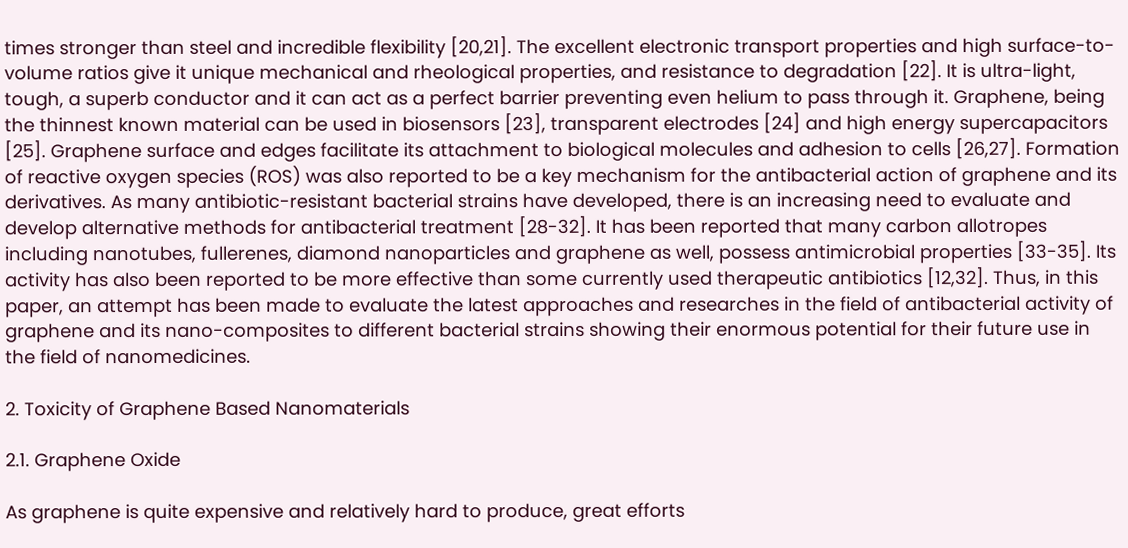times stronger than steel and incredible flexibility [20,21]. The excellent electronic transport properties and high surface-to-volume ratios give it unique mechanical and rheological properties, and resistance to degradation [22]. It is ultra-light, tough, a superb conductor and it can act as a perfect barrier preventing even helium to pass through it. Graphene, being the thinnest known material can be used in biosensors [23], transparent electrodes [24] and high energy supercapacitors [25]. Graphene surface and edges facilitate its attachment to biological molecules and adhesion to cells [26,27]. Formation of reactive oxygen species (ROS) was also reported to be a key mechanism for the antibacterial action of graphene and its derivatives. As many antibiotic-resistant bacterial strains have developed, there is an increasing need to evaluate and develop alternative methods for antibacterial treatment [28-32]. It has been reported that many carbon allotropes including nanotubes, fullerenes, diamond nanoparticles and graphene as well, possess antimicrobial properties [33-35]. Its activity has also been reported to be more effective than some currently used therapeutic antibiotics [12,32]. Thus, in this paper, an attempt has been made to evaluate the latest approaches and researches in the field of antibacterial activity of graphene and its nano-composites to different bacterial strains showing their enormous potential for their future use in the field of nanomedicines.

2. Toxicity of Graphene Based Nanomaterials

2.1. Graphene Oxide

As graphene is quite expensive and relatively hard to produce, great efforts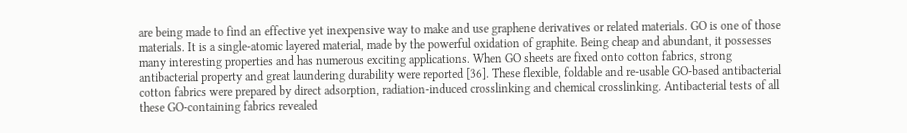are being made to find an effective yet inexpensive way to make and use graphene derivatives or related materials. GO is one of those materials. It is a single-atomic layered material, made by the powerful oxidation of graphite. Being cheap and abundant, it possesses many interesting properties and has numerous exciting applications. When GO sheets are fixed onto cotton fabrics, strong antibacterial property and great laundering durability were reported [36]. These flexible, foldable and re-usable GO-based antibacterial cotton fabrics were prepared by direct adsorption, radiation-induced crosslinking and chemical crosslinking. Antibacterial tests of all these GO-containing fabrics revealed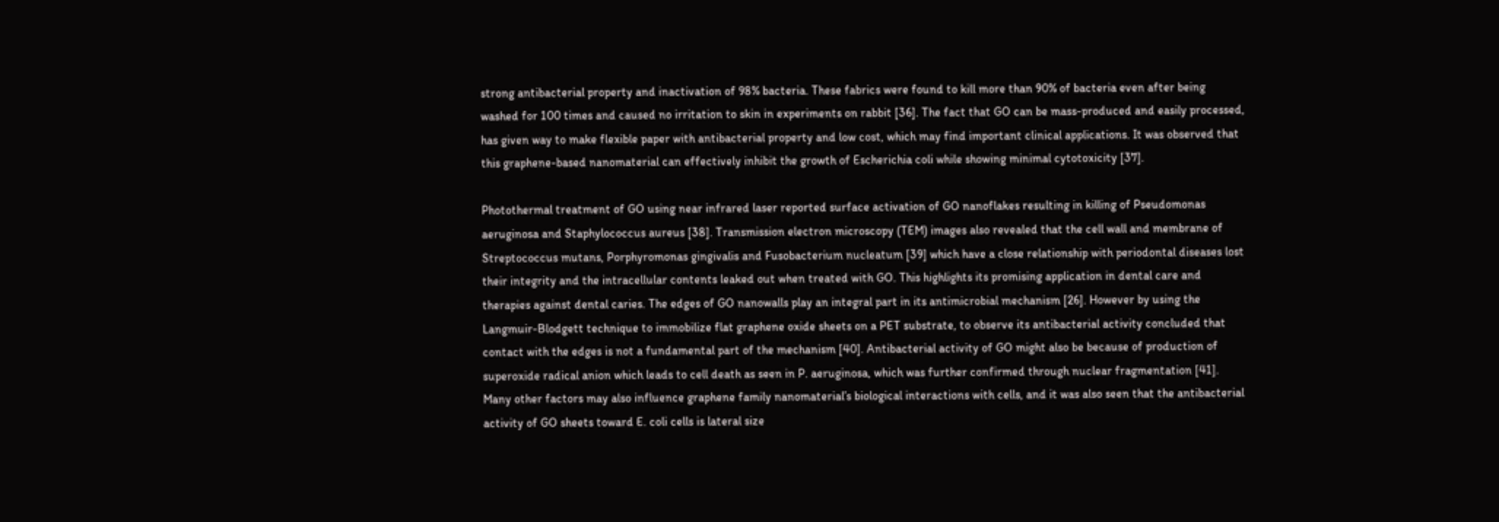strong antibacterial property and inactivation of 98% bacteria. These fabrics were found to kill more than 90% of bacteria even after being washed for 100 times and caused no irritation to skin in experiments on rabbit [36]. The fact that GO can be mass-produced and easily processed, has given way to make flexible paper with antibacterial property and low cost, which may find important clinical applications. It was observed that this graphene-based nanomaterial can effectively inhibit the growth of Escherichia coli while showing minimal cytotoxicity [37].

Photothermal treatment of GO using near infrared laser reported surface activation of GO nanoflakes resulting in killing of Pseudomonas aeruginosa and Staphylococcus aureus [38]. Transmission electron microscopy (TEM) images also revealed that the cell wall and membrane of Streptococcus mutans, Porphyromonas gingivalis and Fusobacterium nucleatum [39] which have a close relationship with periodontal diseases lost their integrity and the intracellular contents leaked out when treated with GO. This highlights its promising application in dental care and therapies against dental caries. The edges of GO nanowalls play an integral part in its antimicrobial mechanism [26]. However by using the Langmuir-Blodgett technique to immobilize flat graphene oxide sheets on a PET substrate, to observe its antibacterial activity concluded that contact with the edges is not a fundamental part of the mechanism [40]. Antibacterial activity of GO might also be because of production of superoxide radical anion which leads to cell death as seen in P. aeruginosa, which was further confirmed through nuclear fragmentation [41]. Many other factors may also influence graphene family nanomaterial’s biological interactions with cells, and it was also seen that the antibacterial activity of GO sheets toward E. coli cells is lateral size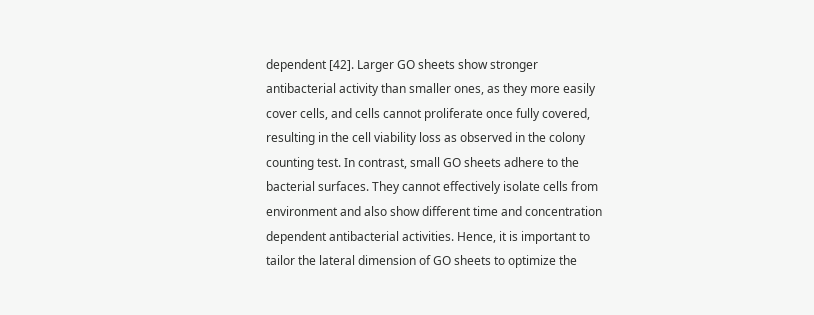dependent [42]. Larger GO sheets show stronger antibacterial activity than smaller ones, as they more easily cover cells, and cells cannot proliferate once fully covered, resulting in the cell viability loss as observed in the colony counting test. In contrast, small GO sheets adhere to the bacterial surfaces. They cannot effectively isolate cells from environment and also show different time and concentration dependent antibacterial activities. Hence, it is important to tailor the lateral dimension of GO sheets to optimize the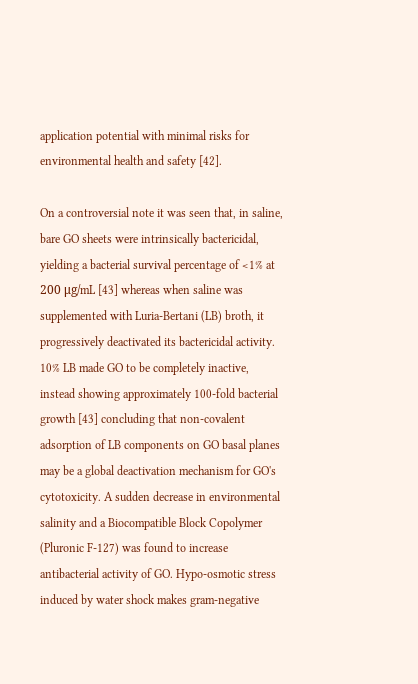application potential with minimal risks for environmental health and safety [42].

On a controversial note it was seen that, in saline, bare GO sheets were intrinsically bactericidal, yielding a bacterial survival percentage of <1% at 200 μg/mL [43] whereas when saline was supplemented with Luria-Bertani (LB) broth, it progressively deactivated its bactericidal activity. 10% LB made GO to be completely inactive, instead showing approximately 100-fold bacterial growth [43] concluding that non-covalent adsorption of LB components on GO basal planes may be a global deactivation mechanism for GO's cytotoxicity. A sudden decrease in environmental salinity and a Biocompatible Block Copolymer (Pluronic F-127) was found to increase antibacterial activity of GO. Hypo-osmotic stress induced by water shock makes gram-negative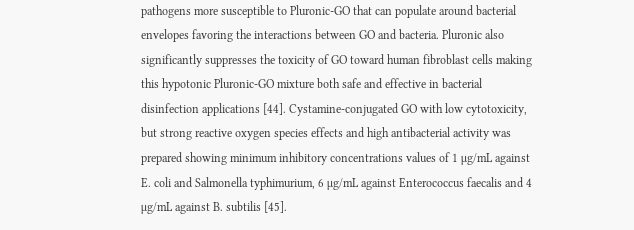pathogens more susceptible to Pluronic-GO that can populate around bacterial envelopes favoring the interactions between GO and bacteria. Pluronic also significantly suppresses the toxicity of GO toward human fibroblast cells making this hypotonic Pluronic-GO mixture both safe and effective in bacterial disinfection applications [44]. Cystamine-conjugated GO with low cytotoxicity, but strong reactive oxygen species effects and high antibacterial activity was prepared showing minimum inhibitory concentrations values of 1 µg/mL against E. coli and Salmonella typhimurium, 6 µg/mL against Enterococcus faecalis and 4 µg/mL against B. subtilis [45].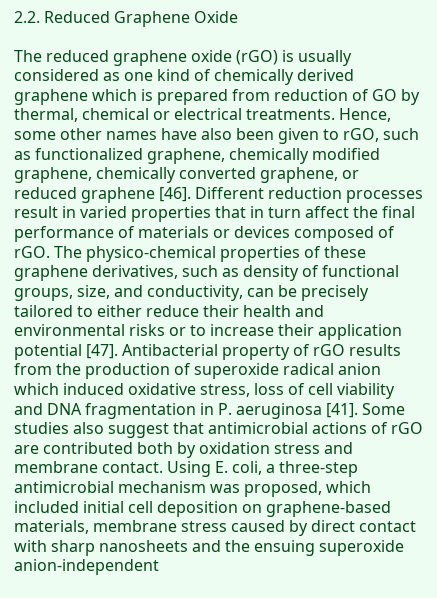2.2. Reduced Graphene Oxide

The reduced graphene oxide (rGO) is usually considered as one kind of chemically derived graphene which is prepared from reduction of GO by thermal, chemical or electrical treatments. Hence, some other names have also been given to rGO, such as functionalized graphene, chemically modified graphene, chemically converted graphene, or reduced graphene [46]. Different reduction processes result in varied properties that in turn affect the final performance of materials or devices composed of rGO. The physico-chemical properties of these graphene derivatives, such as density of functional groups, size, and conductivity, can be precisely tailored to either reduce their health and environmental risks or to increase their application potential [47]. Antibacterial property of rGO results from the production of superoxide radical anion which induced oxidative stress, loss of cell viability and DNA fragmentation in P. aeruginosa [41]. Some studies also suggest that antimicrobial actions of rGO are contributed both by oxidation stress and membrane contact. Using E. coli, a three-step antimicrobial mechanism was proposed, which included initial cell deposition on graphene-based materials, membrane stress caused by direct contact with sharp nanosheets and the ensuing superoxide anion-independent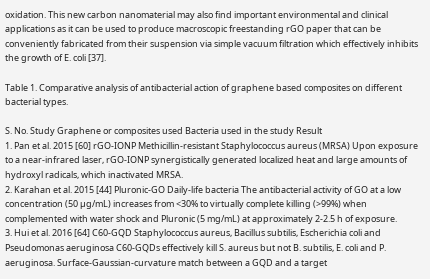oxidation. This new carbon nanomaterial may also find important environmental and clinical applications as it can be used to produce macroscopic freestanding rGO paper that can be conveniently fabricated from their suspension via simple vacuum filtration which effectively inhibits the growth of E. coli [37].

Table 1. Comparative analysis of antibacterial action of graphene based composites on different bacterial types.

S. No. Study Graphene or composites used Bacteria used in the study Result
1. Pan et al. 2015 [60] rGO-IONP Methicillin-resistant Staphylococcus aureus (MRSA) Upon exposure to a near-infrared laser, rGO-IONP synergistically generated localized heat and large amounts of hydroxyl radicals, which inactivated MRSA.
2. Karahan et al. 2015 [44] Pluronic-GO Daily-life bacteria The antibacterial activity of GO at a low concentration (50 µg/mL) increases from <30% to virtually complete killing (>99%) when complemented with water shock and Pluronic (5 mg/mL) at approximately 2-2.5 h of exposure.
3. Hui et al. 2016 [64] C60-GQD Staphylococcus aureus, Bacillus subtilis, Escherichia coli and Pseudomonas aeruginosa C60-GQDs effectively kill S. aureus but not B. subtilis, E. coli and P. aeruginosa. Surface-Gaussian-curvature match between a GQD and a target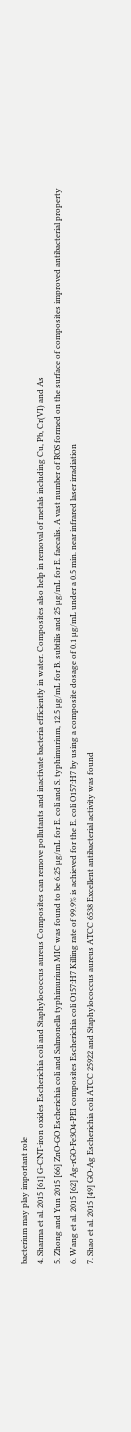bacterium may play important role
4. Sharma et al. 2015 [61] G-CNT-iron oxides Escherichia coli and Staphylococcus aureus Composites can remove pollutants and inactivate bacteria efficiently in water. Composites also help in removal of metals including Cu, Pb, Cr(VI) and As
5. Zhong and Yun 2015 [66] ZnO-GO Escherichia coli and Salmonella typhimurium MIC was found to be 6.25 µg/mL for E. coli and S. typhimurium, 12.5 µg/mL for B. subtilis and 25 µg/mL for E. faecalis. A vast number of ROS formed on the surface of composites improved antibacterial property
6. Wang et al. 2015 [62] Ag-rGO-Fe3O4-PEI composites Escherichia coli O157:H7 Killing rate of 99.9% is achieved for the E. coli O157:H7 by using a composite dosage of 0.1 µg/mL under a 0.5 min. near infrared laser irradiation
7. Shao et al. 2015 [49] GO-Ag Escherichia coli ATCC 25922 and Staphylococcus aureus ATCC 6538 Excellent antibacterial activity was found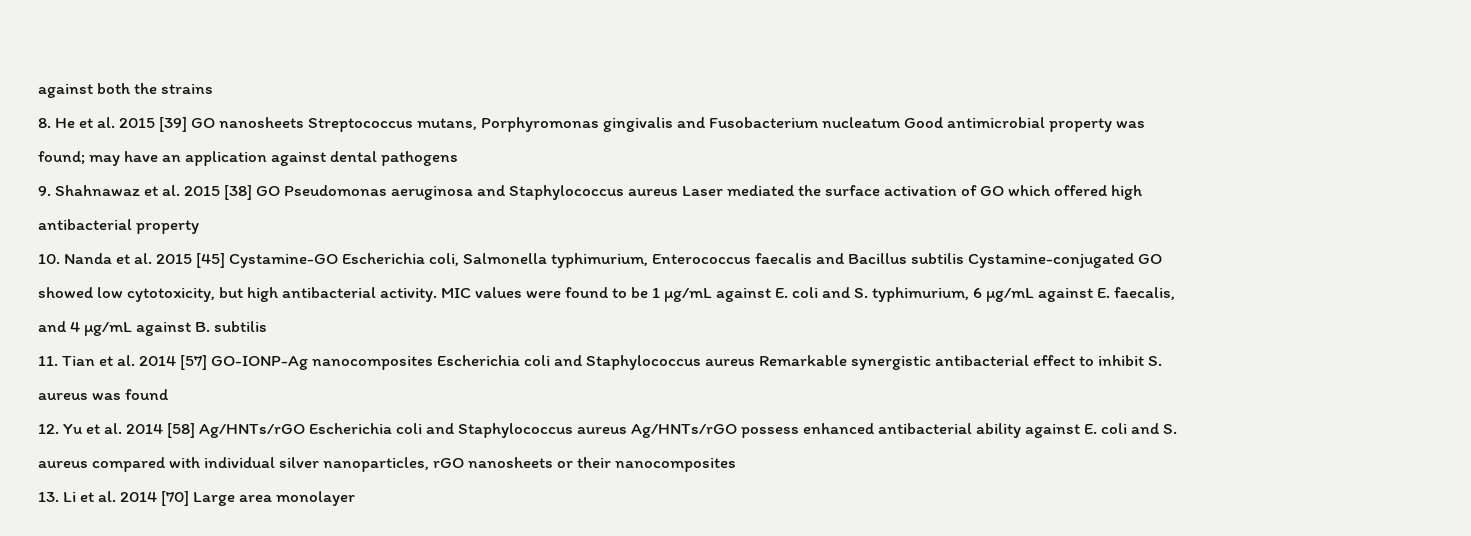against both the strains
8. He et al. 2015 [39] GO nanosheets Streptococcus mutans, Porphyromonas gingivalis and Fusobacterium nucleatum Good antimicrobial property was found; may have an application against dental pathogens
9. Shahnawaz et al. 2015 [38] GO Pseudomonas aeruginosa and Staphylococcus aureus Laser mediated the surface activation of GO which offered high antibacterial property
10. Nanda et al. 2015 [45] Cystamine-GO Escherichia coli, Salmonella typhimurium, Enterococcus faecalis and Bacillus subtilis Cystamine-conjugated GO showed low cytotoxicity, but high antibacterial activity. MIC values were found to be 1 µg/mL against E. coli and S. typhimurium, 6 µg/mL against E. faecalis, and 4 µg/mL against B. subtilis
11. Tian et al. 2014 [57] GO-IONP-Ag nanocomposites Escherichia coli and Staphylococcus aureus Remarkable synergistic antibacterial effect to inhibit S. aureus was found
12. Yu et al. 2014 [58] Ag/HNTs/rGO Escherichia coli and Staphylococcus aureus Ag/HNTs/rGO possess enhanced antibacterial ability against E. coli and S. aureus compared with individual silver nanoparticles, rGO nanosheets or their nanocomposites
13. Li et al. 2014 [70] Large area monolayer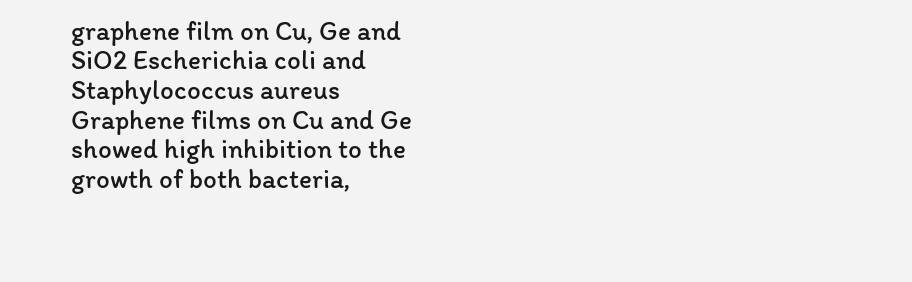graphene film on Cu, Ge and SiO2 Escherichia coli and Staphylococcus aureus Graphene films on Cu and Ge showed high inhibition to the growth of both bacteria,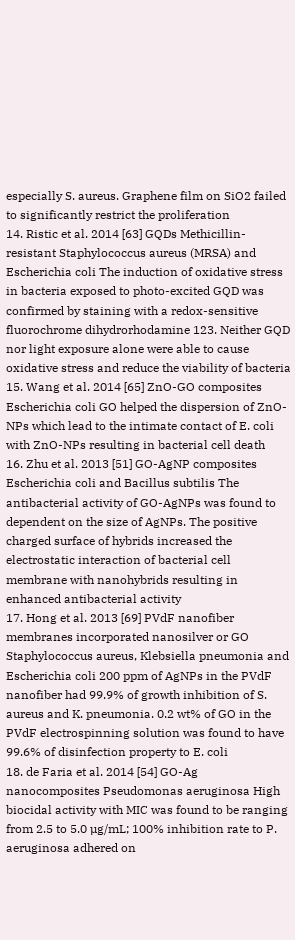especially S. aureus. Graphene film on SiO2 failed to significantly restrict the proliferation
14. Ristic et al. 2014 [63] GQDs Methicillin-resistant Staphylococcus aureus (MRSA) and Escherichia coli The induction of oxidative stress in bacteria exposed to photo-excited GQD was confirmed by staining with a redox-sensitive fluorochrome dihydrorhodamine 123. Neither GQD nor light exposure alone were able to cause oxidative stress and reduce the viability of bacteria
15. Wang et al. 2014 [65] ZnO-GO composites Escherichia coli GO helped the dispersion of ZnO-NPs which lead to the intimate contact of E. coli with ZnO-NPs resulting in bacterial cell death
16. Zhu et al. 2013 [51] GO-AgNP composites Escherichia coli and Bacillus subtilis The antibacterial activity of GO-AgNPs was found to dependent on the size of AgNPs. The positive charged surface of hybrids increased the electrostatic interaction of bacterial cell membrane with nanohybrids resulting in enhanced antibacterial activity
17. Hong et al. 2013 [69] PVdF nanofiber membranes incorporated nanosilver or GO Staphylococcus aureus, Klebsiella pneumonia and Escherichia coli 200 ppm of AgNPs in the PVdF nanofiber had 99.9% of growth inhibition of S. aureus and K. pneumonia. 0.2 wt% of GO in the PVdF electrospinning solution was found to have 99.6% of disinfection property to E. coli
18. de Faria et al. 2014 [54] GO-Ag nanocomposites Pseudomonas aeruginosa High biocidal activity with MIC was found to be ranging from 2.5 to 5.0 µg/mL; 100% inhibition rate to P. aeruginosa adhered on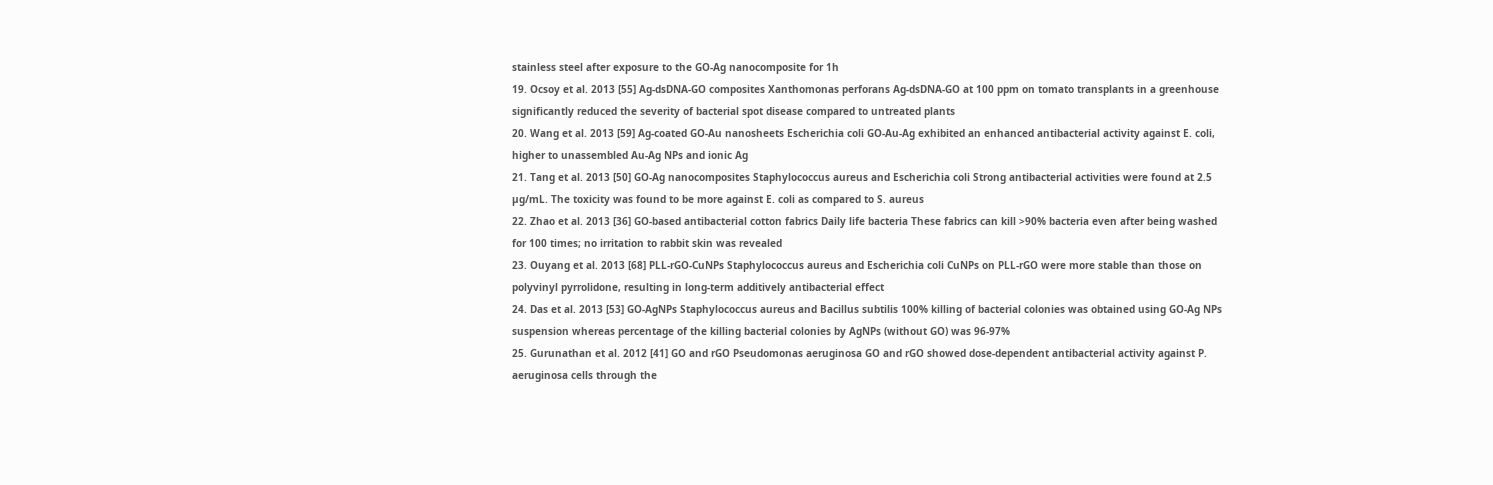stainless steel after exposure to the GO-Ag nanocomposite for 1h
19. Ocsoy et al. 2013 [55] Ag-dsDNA-GO composites Xanthomonas perforans Ag-dsDNA-GO at 100 ppm on tomato transplants in a greenhouse significantly reduced the severity of bacterial spot disease compared to untreated plants
20. Wang et al. 2013 [59] Ag-coated GO-Au nanosheets Escherichia coli GO-Au-Ag exhibited an enhanced antibacterial activity against E. coli, higher to unassembled Au-Ag NPs and ionic Ag
21. Tang et al. 2013 [50] GO-Ag nanocomposites Staphylococcus aureus and Escherichia coli Strong antibacterial activities were found at 2.5 µg/mL. The toxicity was found to be more against E. coli as compared to S. aureus
22. Zhao et al. 2013 [36] GO-based antibacterial cotton fabrics Daily life bacteria These fabrics can kill >90% bacteria even after being washed for 100 times; no irritation to rabbit skin was revealed
23. Ouyang et al. 2013 [68] PLL-rGO-CuNPs Staphylococcus aureus and Escherichia coli CuNPs on PLL-rGO were more stable than those on polyvinyl pyrrolidone, resulting in long-term additively antibacterial effect
24. Das et al. 2013 [53] GO-AgNPs Staphylococcus aureus and Bacillus subtilis 100% killing of bacterial colonies was obtained using GO-Ag NPs suspension whereas percentage of the killing bacterial colonies by AgNPs (without GO) was 96-97%
25. Gurunathan et al. 2012 [41] GO and rGO Pseudomonas aeruginosa GO and rGO showed dose-dependent antibacterial activity against P. aeruginosa cells through the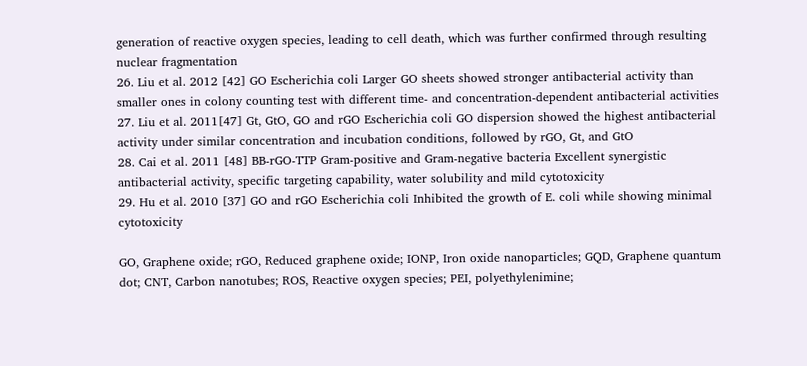generation of reactive oxygen species, leading to cell death, which was further confirmed through resulting nuclear fragmentation
26. Liu et al. 2012 [42] GO Escherichia coli Larger GO sheets showed stronger antibacterial activity than smaller ones in colony counting test with different time- and concentration-dependent antibacterial activities
27. Liu et al. 2011[47] Gt, GtO, GO and rGO Escherichia coli GO dispersion showed the highest antibacterial activity under similar concentration and incubation conditions, followed by rGO, Gt, and GtO
28. Cai et al. 2011 [48] BB-rGO-TTP Gram-positive and Gram-negative bacteria Excellent synergistic antibacterial activity, specific targeting capability, water solubility and mild cytotoxicity
29. Hu et al. 2010 [37] GO and rGO Escherichia coli Inhibited the growth of E. coli while showing minimal cytotoxicity

GO, Graphene oxide; rGO, Reduced graphene oxide; IONP, Iron oxide nanoparticles; GQD, Graphene quantum dot; CNT, Carbon nanotubes; ROS, Reactive oxygen species; PEI, polyethylenimine;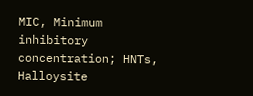MIC, Minimum inhibitory concentration; HNTs, Halloysite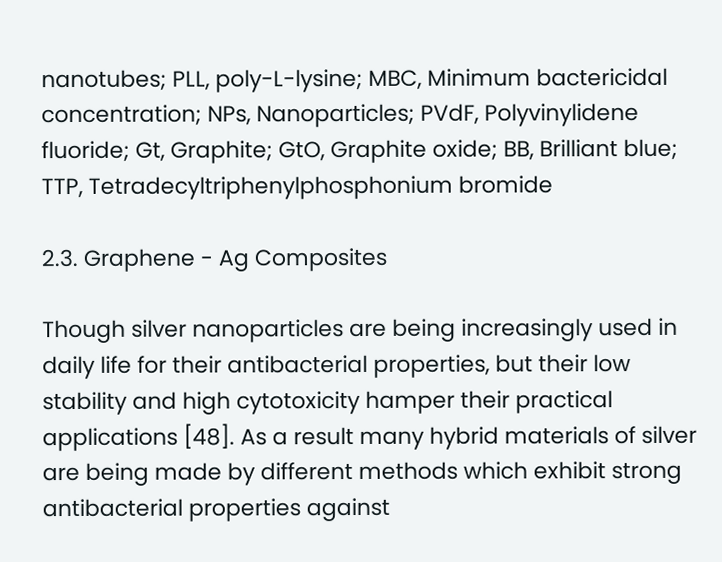nanotubes; PLL, poly-L-lysine; MBC, Minimum bactericidal concentration; NPs, Nanoparticles; PVdF, Polyvinylidene fluoride; Gt, Graphite; GtO, Graphite oxide; BB, Brilliant blue; TTP, Tetradecyltriphenylphosphonium bromide

2.3. Graphene - Ag Composites

Though silver nanoparticles are being increasingly used in daily life for their antibacterial properties, but their low stability and high cytotoxicity hamper their practical applications [48]. As a result many hybrid materials of silver are being made by different methods which exhibit strong antibacterial properties against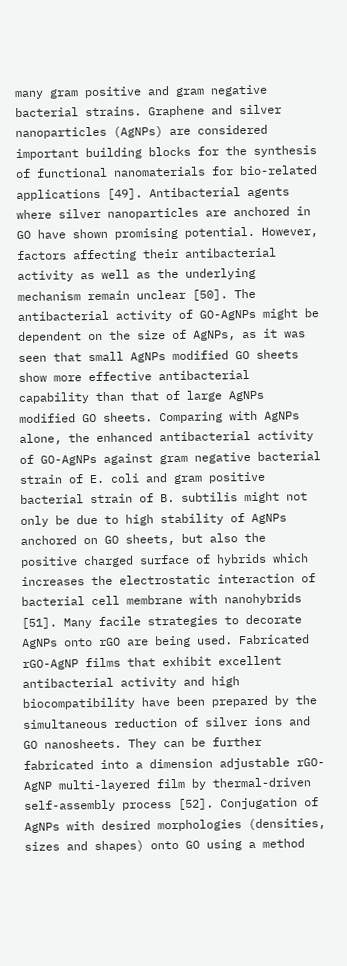many gram positive and gram negative bacterial strains. Graphene and silver nanoparticles (AgNPs) are considered important building blocks for the synthesis of functional nanomaterials for bio-related applications [49]. Antibacterial agents where silver nanoparticles are anchored in GO have shown promising potential. However, factors affecting their antibacterial activity as well as the underlying mechanism remain unclear [50]. The antibacterial activity of GO-AgNPs might be dependent on the size of AgNPs, as it was seen that small AgNPs modified GO sheets show more effective antibacterial capability than that of large AgNPs modified GO sheets. Comparing with AgNPs alone, the enhanced antibacterial activity of GO-AgNPs against gram negative bacterial strain of E. coli and gram positive bacterial strain of B. subtilis might not only be due to high stability of AgNPs anchored on GO sheets, but also the positive charged surface of hybrids which increases the electrostatic interaction of bacterial cell membrane with nanohybrids [51]. Many facile strategies to decorate AgNPs onto rGO are being used. Fabricated rGO-AgNP films that exhibit excellent antibacterial activity and high biocompatibility have been prepared by the simultaneous reduction of silver ions and GO nanosheets. They can be further fabricated into a dimension adjustable rGO-AgNP multi-layered film by thermal-driven self-assembly process [52]. Conjugation of AgNPs with desired morphologies (densities, sizes and shapes) onto GO using a method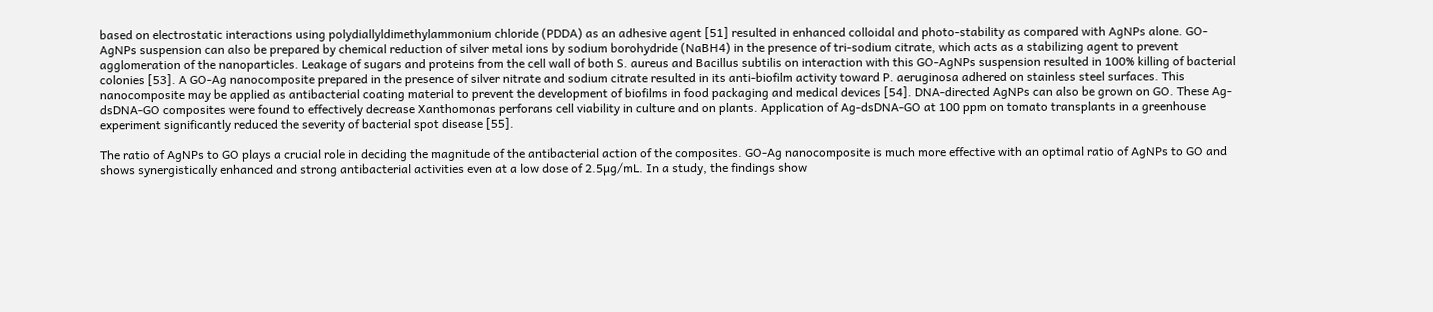based on electrostatic interactions using polydiallyldimethylammonium chloride (PDDA) as an adhesive agent [51] resulted in enhanced colloidal and photo-stability as compared with AgNPs alone. GO-AgNPs suspension can also be prepared by chemical reduction of silver metal ions by sodium borohydride (NaBH4) in the presence of tri-sodium citrate, which acts as a stabilizing agent to prevent agglomeration of the nanoparticles. Leakage of sugars and proteins from the cell wall of both S. aureus and Bacillus subtilis on interaction with this GO-AgNPs suspension resulted in 100% killing of bacterial colonies [53]. A GO-Ag nanocomposite prepared in the presence of silver nitrate and sodium citrate resulted in its anti-biofilm activity toward P. aeruginosa adhered on stainless steel surfaces. This nanocomposite may be applied as antibacterial coating material to prevent the development of biofilms in food packaging and medical devices [54]. DNA-directed AgNPs can also be grown on GO. These Ag-dsDNA-GO composites were found to effectively decrease Xanthomonas perforans cell viability in culture and on plants. Application of Ag-dsDNA-GO at 100 ppm on tomato transplants in a greenhouse experiment significantly reduced the severity of bacterial spot disease [55].

The ratio of AgNPs to GO plays a crucial role in deciding the magnitude of the antibacterial action of the composites. GO-Ag nanocomposite is much more effective with an optimal ratio of AgNPs to GO and shows synergistically enhanced and strong antibacterial activities even at a low dose of 2.5µg/mL. In a study, the findings show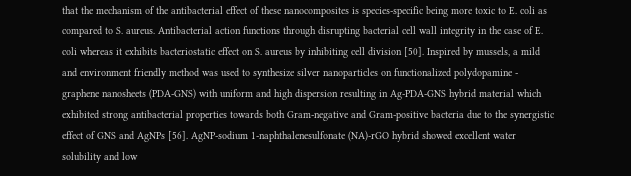that the mechanism of the antibacterial effect of these nanocomposites is species-specific being more toxic to E. coli as compared to S. aureus. Antibacterial action functions through disrupting bacterial cell wall integrity in the case of E. coli whereas it exhibits bacteriostatic effect on S. aureus by inhibiting cell division [50]. Inspired by mussels, a mild and environment friendly method was used to synthesize silver nanoparticles on functionalized polydopamine - graphene nanosheets (PDA-GNS) with uniform and high dispersion resulting in Ag-PDA-GNS hybrid material which exhibited strong antibacterial properties towards both Gram-negative and Gram-positive bacteria due to the synergistic effect of GNS and AgNPs [56]. AgNP-sodium 1-naphthalenesulfonate (NA)-rGO hybrid showed excellent water solubility and low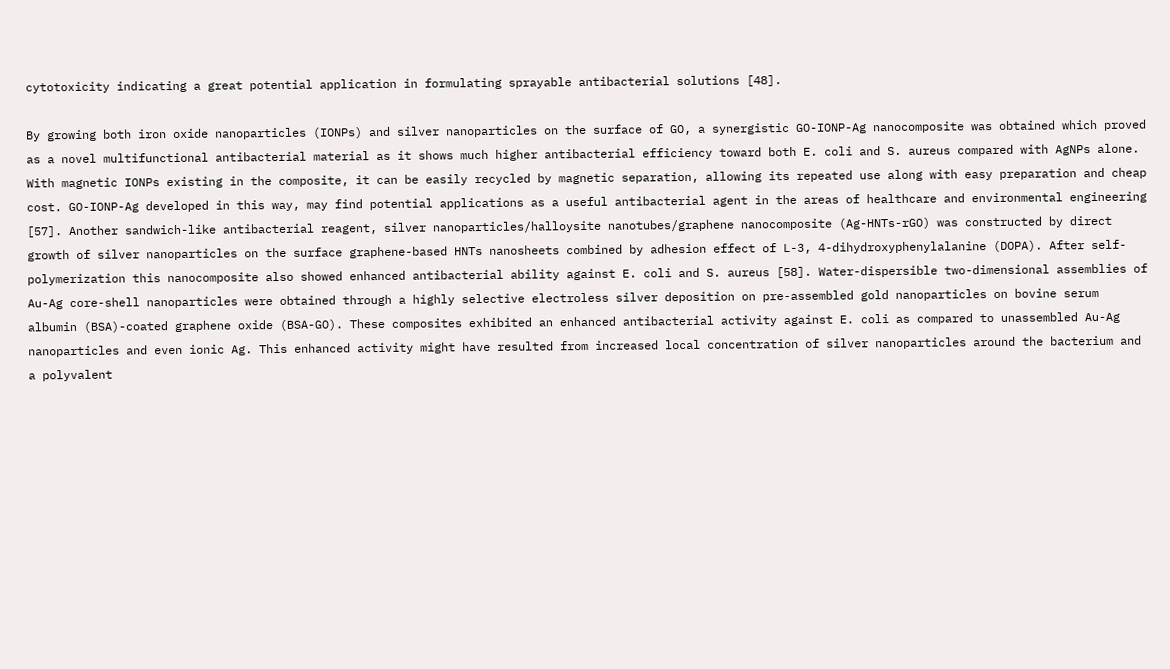cytotoxicity indicating a great potential application in formulating sprayable antibacterial solutions [48].

By growing both iron oxide nanoparticles (IONPs) and silver nanoparticles on the surface of GO, a synergistic GO-IONP-Ag nanocomposite was obtained which proved as a novel multifunctional antibacterial material as it shows much higher antibacterial efficiency toward both E. coli and S. aureus compared with AgNPs alone. With magnetic IONPs existing in the composite, it can be easily recycled by magnetic separation, allowing its repeated use along with easy preparation and cheap cost. GO-IONP-Ag developed in this way, may find potential applications as a useful antibacterial agent in the areas of healthcare and environmental engineering [57]. Another sandwich-like antibacterial reagent, silver nanoparticles/halloysite nanotubes/graphene nanocomposite (Ag-HNTs-rGO) was constructed by direct growth of silver nanoparticles on the surface graphene-based HNTs nanosheets combined by adhesion effect of L-3, 4-dihydroxyphenylalanine (DOPA). After self-polymerization this nanocomposite also showed enhanced antibacterial ability against E. coli and S. aureus [58]. Water-dispersible two-dimensional assemblies of Au-Ag core-shell nanoparticles were obtained through a highly selective electroless silver deposition on pre-assembled gold nanoparticles on bovine serum albumin (BSA)-coated graphene oxide (BSA-GO). These composites exhibited an enhanced antibacterial activity against E. coli as compared to unassembled Au-Ag nanoparticles and even ionic Ag. This enhanced activity might have resulted from increased local concentration of silver nanoparticles around the bacterium and a polyvalent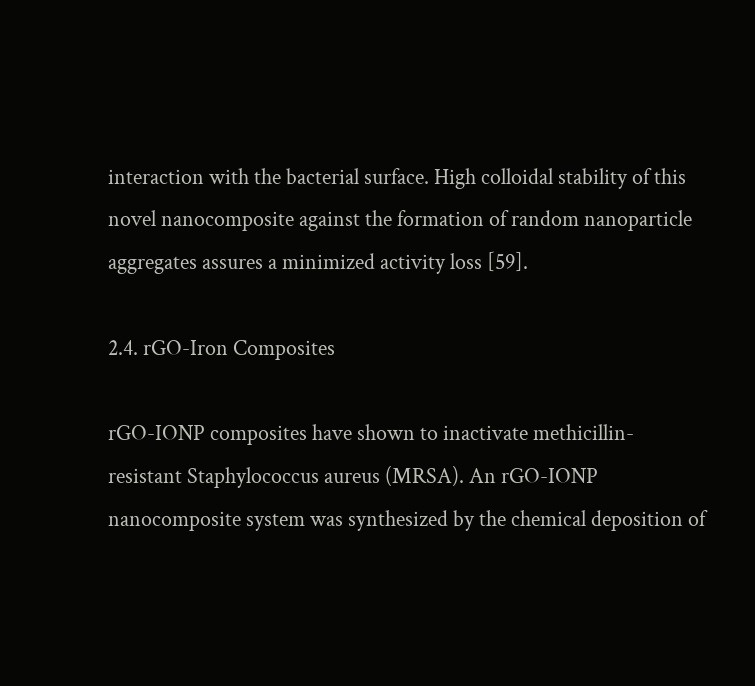interaction with the bacterial surface. High colloidal stability of this novel nanocomposite against the formation of random nanoparticle aggregates assures a minimized activity loss [59].

2.4. rGO-Iron Composites

rGO-IONP composites have shown to inactivate methicillin-resistant Staphylococcus aureus (MRSA). An rGO-IONP nanocomposite system was synthesized by the chemical deposition of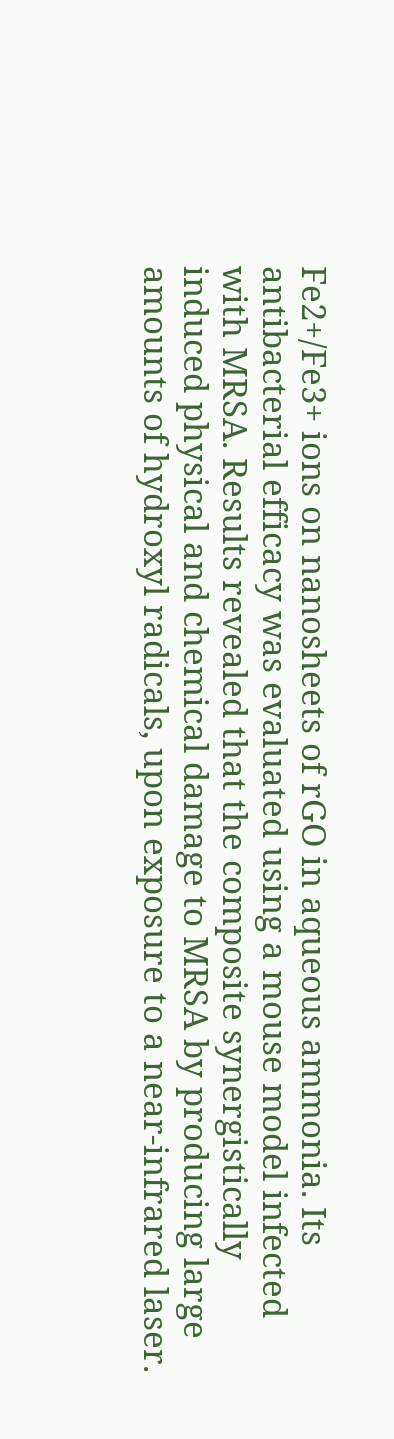Fe2+/Fe3+ ions on nanosheets of rGO in aqueous ammonia. Its antibacterial efficacy was evaluated using a mouse model infected with MRSA. Results revealed that the composite synergistically induced physical and chemical damage to MRSA by producing large amounts of hydroxyl radicals, upon exposure to a near-infrared laser.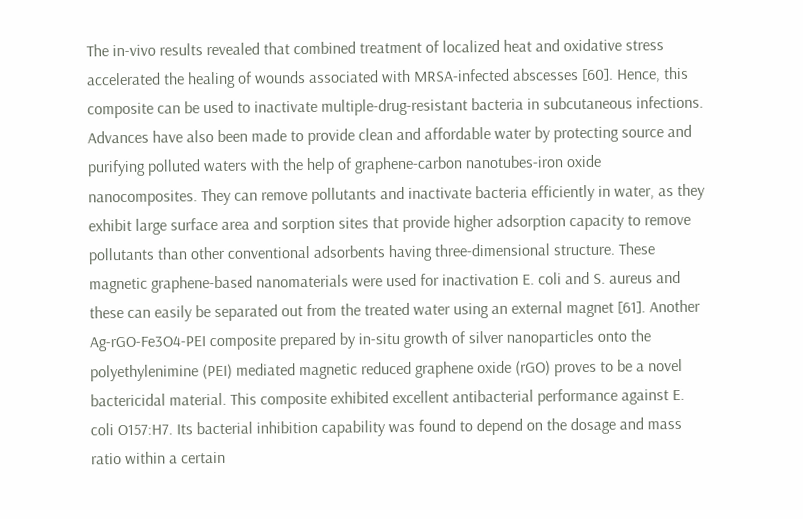The in-vivo results revealed that combined treatment of localized heat and oxidative stress accelerated the healing of wounds associated with MRSA-infected abscesses [60]. Hence, this composite can be used to inactivate multiple-drug-resistant bacteria in subcutaneous infections. Advances have also been made to provide clean and affordable water by protecting source and purifying polluted waters with the help of graphene-carbon nanotubes-iron oxide nanocomposites. They can remove pollutants and inactivate bacteria efficiently in water, as they exhibit large surface area and sorption sites that provide higher adsorption capacity to remove pollutants than other conventional adsorbents having three-dimensional structure. These magnetic graphene-based nanomaterials were used for inactivation E. coli and S. aureus and these can easily be separated out from the treated water using an external magnet [61]. Another Ag-rGO-Fe3O4-PEI composite prepared by in-situ growth of silver nanoparticles onto the polyethylenimine (PEI) mediated magnetic reduced graphene oxide (rGO) proves to be a novel bactericidal material. This composite exhibited excellent antibacterial performance against E. coli O157:H7. Its bacterial inhibition capability was found to depend on the dosage and mass ratio within a certain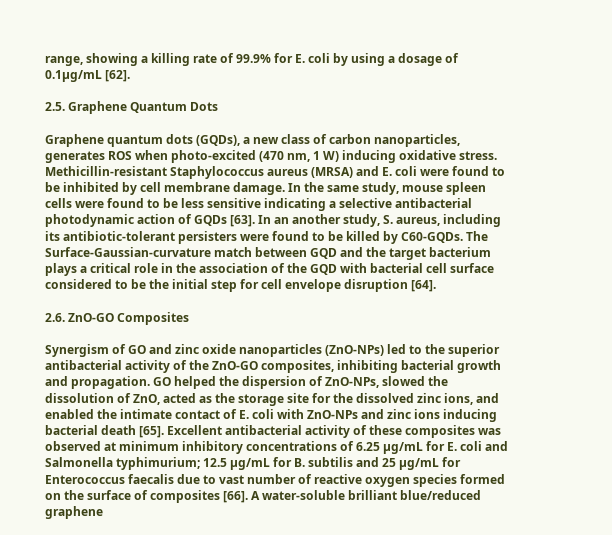range, showing a killing rate of 99.9% for E. coli by using a dosage of 0.1µg/mL [62].

2.5. Graphene Quantum Dots

Graphene quantum dots (GQDs), a new class of carbon nanoparticles, generates ROS when photo-excited (470 nm, 1 W) inducing oxidative stress. Methicillin-resistant Staphylococcus aureus (MRSA) and E. coli were found to be inhibited by cell membrane damage. In the same study, mouse spleen cells were found to be less sensitive indicating a selective antibacterial photodynamic action of GQDs [63]. In an another study, S. aureus, including its antibiotic-tolerant persisters were found to be killed by C60-GQDs. The Surface-Gaussian-curvature match between GQD and the target bacterium plays a critical role in the association of the GQD with bacterial cell surface considered to be the initial step for cell envelope disruption [64].

2.6. ZnO-GO Composites

Synergism of GO and zinc oxide nanoparticles (ZnO-NPs) led to the superior antibacterial activity of the ZnO-GO composites, inhibiting bacterial growth and propagation. GO helped the dispersion of ZnO-NPs, slowed the dissolution of ZnO, acted as the storage site for the dissolved zinc ions, and enabled the intimate contact of E. coli with ZnO-NPs and zinc ions inducing bacterial death [65]. Excellent antibacterial activity of these composites was observed at minimum inhibitory concentrations of 6.25 µg/mL for E. coli and Salmonella typhimurium; 12.5 µg/mL for B. subtilis and 25 µg/mL for Enterococcus faecalis due to vast number of reactive oxygen species formed on the surface of composites [66]. A water-soluble brilliant blue/reduced graphene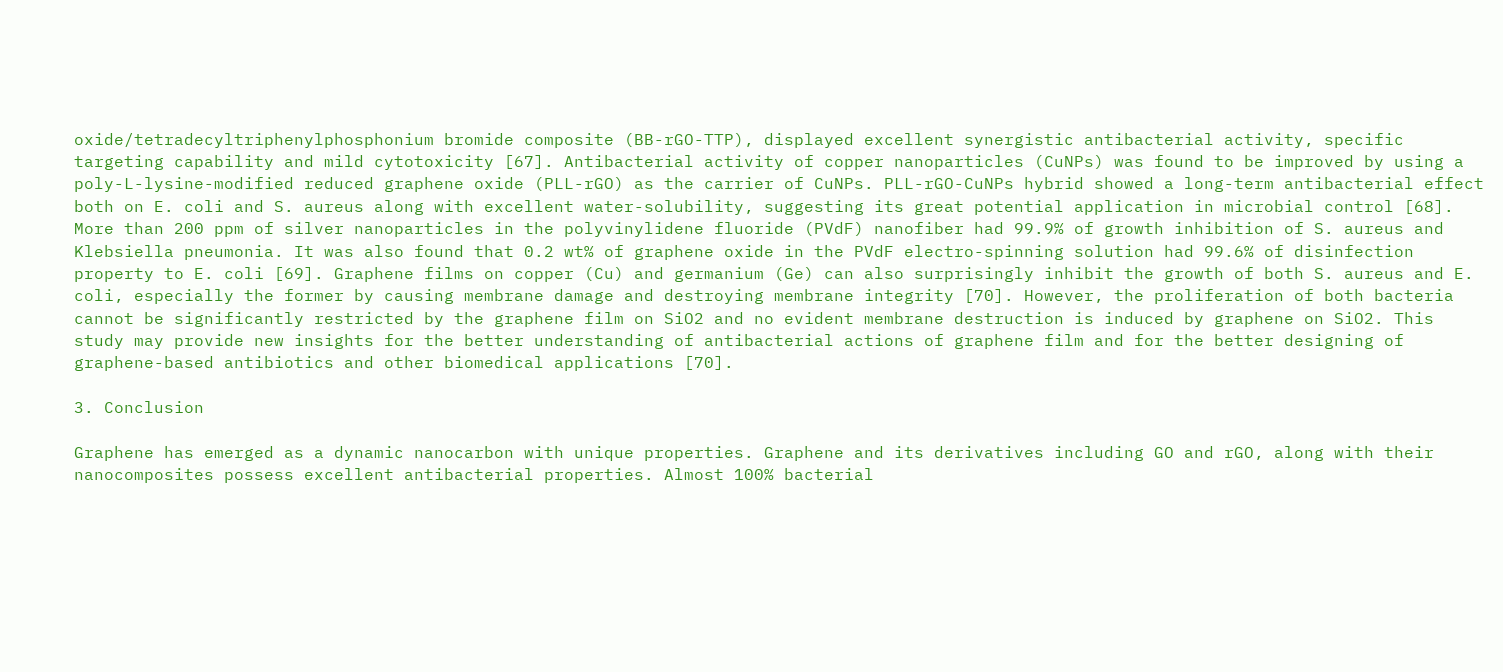oxide/tetradecyltriphenylphosphonium bromide composite (BB-rGO-TTP), displayed excellent synergistic antibacterial activity, specific targeting capability and mild cytotoxicity [67]. Antibacterial activity of copper nanoparticles (CuNPs) was found to be improved by using a poly-L-lysine-modified reduced graphene oxide (PLL-rGO) as the carrier of CuNPs. PLL-rGO-CuNPs hybrid showed a long-term antibacterial effect both on E. coli and S. aureus along with excellent water-solubility, suggesting its great potential application in microbial control [68]. More than 200 ppm of silver nanoparticles in the polyvinylidene fluoride (PVdF) nanofiber had 99.9% of growth inhibition of S. aureus and Klebsiella pneumonia. It was also found that 0.2 wt% of graphene oxide in the PVdF electro-spinning solution had 99.6% of disinfection property to E. coli [69]. Graphene films on copper (Cu) and germanium (Ge) can also surprisingly inhibit the growth of both S. aureus and E. coli, especially the former by causing membrane damage and destroying membrane integrity [70]. However, the proliferation of both bacteria cannot be significantly restricted by the graphene film on SiO2 and no evident membrane destruction is induced by graphene on SiO2. This study may provide new insights for the better understanding of antibacterial actions of graphene film and for the better designing of graphene-based antibiotics and other biomedical applications [70].

3. Conclusion

Graphene has emerged as a dynamic nanocarbon with unique properties. Graphene and its derivatives including GO and rGO, along with their nanocomposites possess excellent antibacterial properties. Almost 100% bacterial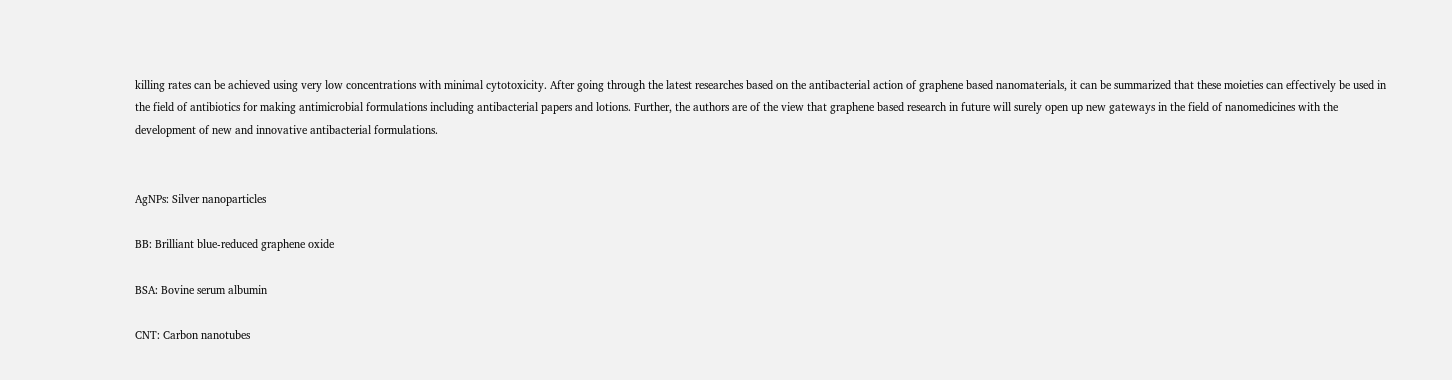killing rates can be achieved using very low concentrations with minimal cytotoxicity. After going through the latest researches based on the antibacterial action of graphene based nanomaterials, it can be summarized that these moieties can effectively be used in the field of antibiotics for making antimicrobial formulations including antibacterial papers and lotions. Further, the authors are of the view that graphene based research in future will surely open up new gateways in the field of nanomedicines with the development of new and innovative antibacterial formulations.


AgNPs: Silver nanoparticles

BB: Brilliant blue-reduced graphene oxide

BSA: Bovine serum albumin

CNT: Carbon nanotubes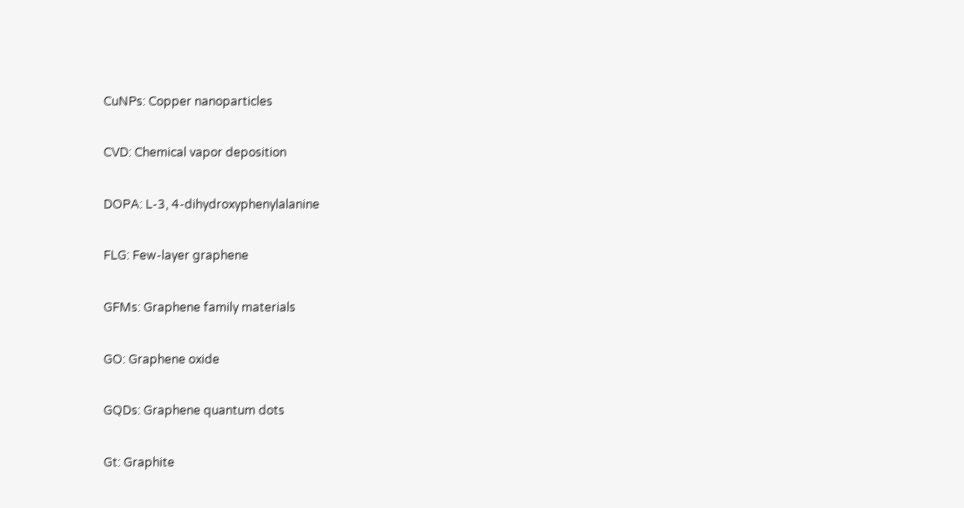CuNPs: Copper nanoparticles

CVD: Chemical vapor deposition

DOPA: L-3, 4-dihydroxyphenylalanine

FLG: Few-layer graphene

GFMs: Graphene family materials

GO: Graphene oxide

GQDs: Graphene quantum dots

Gt: Graphite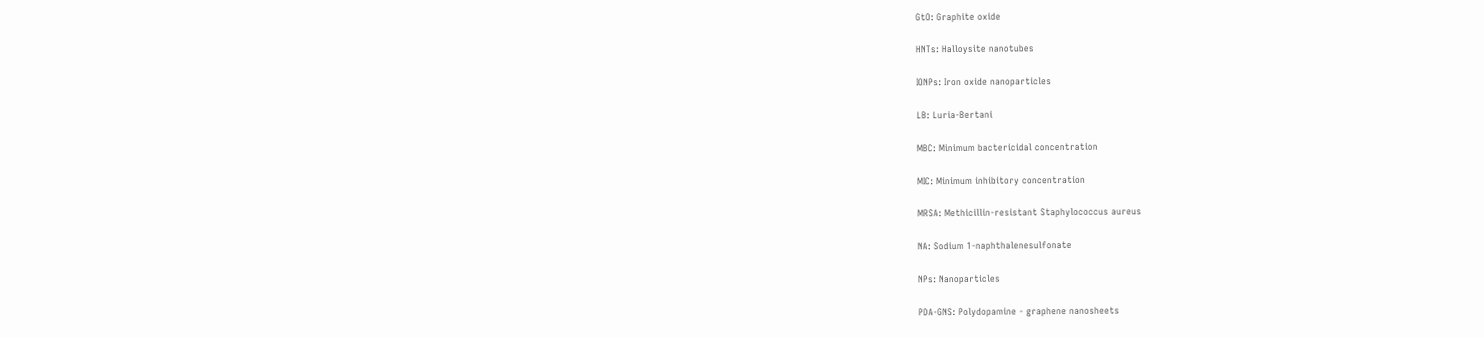GtO: Graphite oxide

HNTs: Halloysite nanotubes

IONPs: Iron oxide nanoparticles

LB: Luria-Bertani

MBC: Minimum bactericidal concentration

MIC: Minimum inhibitory concentration

MRSA: Methicillin-resistant Staphylococcus aureus

NA: Sodium 1-naphthalenesulfonate

NPs: Nanoparticles

PDA-GNS: Polydopamine - graphene nanosheets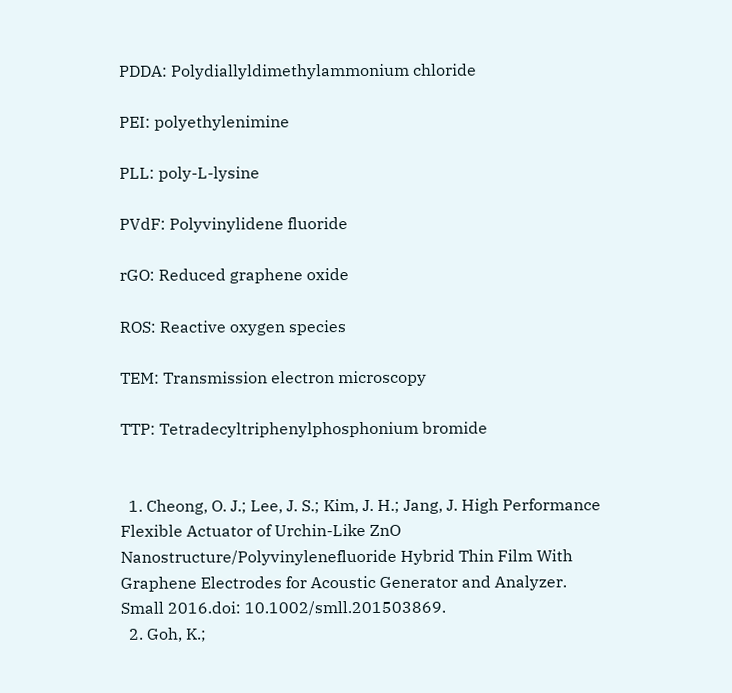PDDA: Polydiallyldimethylammonium chloride

PEI: polyethylenimine

PLL: poly-L-lysine

PVdF: Polyvinylidene fluoride

rGO: Reduced graphene oxide

ROS: Reactive oxygen species

TEM: Transmission electron microscopy

TTP: Tetradecyltriphenylphosphonium bromide


  1. Cheong, O. J.; Lee, J. S.; Kim, J. H.; Jang, J. High Performance Flexible Actuator of Urchin-Like ZnO Nanostructure/Polyvinylenefluoride Hybrid Thin Film With Graphene Electrodes for Acoustic Generator and Analyzer. Small 2016.doi: 10.1002/smll.201503869.
  2. Goh, K.;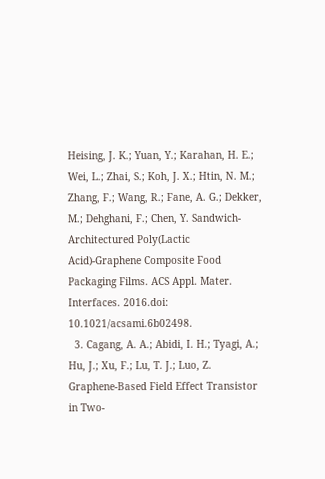Heising, J. K.; Yuan, Y.; Karahan, H. E.; Wei, L.; Zhai, S.; Koh, J. X.; Htin, N. M.; Zhang, F.; Wang, R.; Fane, A. G.; Dekker, M.; Dehghani, F.; Chen, Y. Sandwich-Architectured Poly(Lactic Acid)-Graphene Composite Food Packaging Films. ACS Appl. Mater. Interfaces. 2016.doi: 10.1021/acsami.6b02498.
  3. Cagang, A. A.; Abidi, I. H.; Tyagi, A.; Hu, J.; Xu, F.; Lu, T. J.; Luo, Z. Graphene-Based Field Effect Transistor in Two-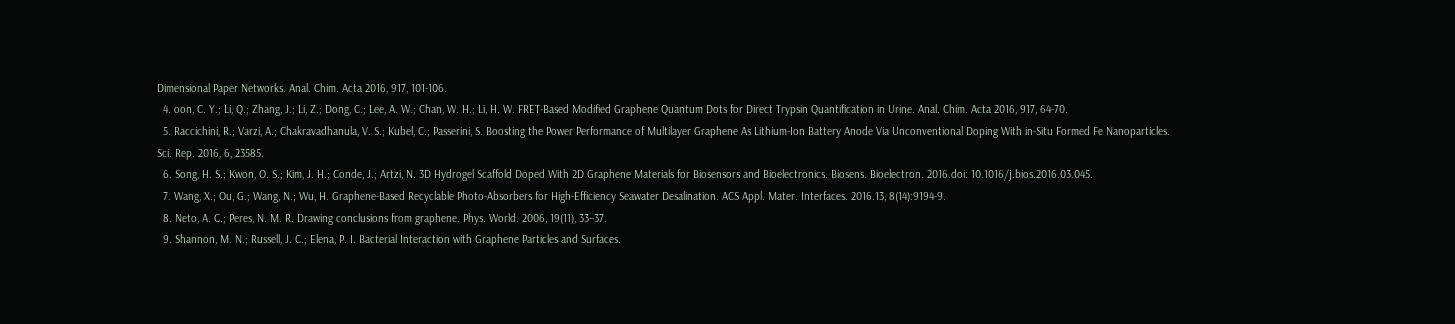Dimensional Paper Networks. Anal. Chim. Acta 2016, 917, 101-106.
  4. oon, C. Y.; Li, Q.; Zhang, J.; Li, Z.; Dong, C.; Lee, A. W.; Chan, W. H.; Li, H. W. FRET-Based Modified Graphene Quantum Dots for Direct Trypsin Quantification in Urine. Anal. Chim. Acta 2016, 917, 64-70.
  5. Raccichini, R.; Varzi, A.; Chakravadhanula, V. S.; Kubel, C.; Passerini, S. Boosting the Power Performance of Multilayer Graphene As Lithium-Ion Battery Anode Via Unconventional Doping With in-Situ Formed Fe Nanoparticles. Sci. Rep. 2016, 6, 23585.
  6. Song, H. S.; Kwon, O. S.; Kim, J. H.; Conde, J.; Artzi, N. 3D Hydrogel Scaffold Doped With 2D Graphene Materials for Biosensors and Bioelectronics. Biosens. Bioelectron. 2016.doi: 10.1016/j.bios.2016.03.045.
  7. Wang, X.; Ou, G.; Wang, N.; Wu, H. Graphene-Based Recyclable Photo-Absorbers for High-Efficiency Seawater Desalination. ACS Appl. Mater. Interfaces. 2016.13, 8(14):9194-9.
  8. Neto, A. C.; Peres, N. M. R. Drawing conclusions from graphene. Phys. World. 2006, 19(11), 33–37.
  9. Shannon, M. N.; Russell, J. C.; Elena, P. I. Bacterial Interaction with Graphene Particles and Surfaces.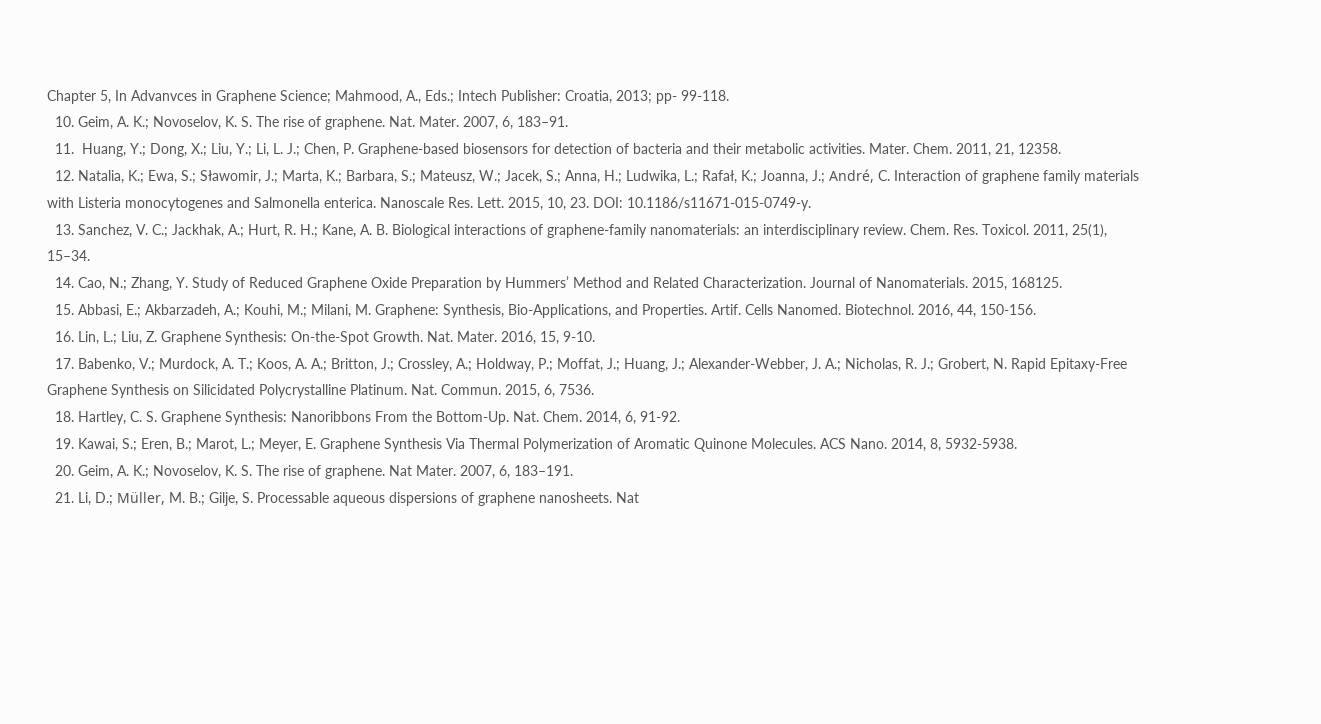Chapter 5, In Advanvces in Graphene Science; Mahmood, A., Eds.; Intech Publisher: Croatia, 2013; pp- 99-118.
  10. Geim, A. K.; Novoselov, K. S. The rise of graphene. Nat. Mater. 2007, 6, 183–91.
  11.  Huang, Y.; Dong, X.; Liu, Y.; Li, L. J.; Chen, P. Graphene-based biosensors for detection of bacteria and their metabolic activities. Mater. Chem. 2011, 21, 12358.
  12. Natalia, K.; Ewa, S.; Sławomir, J.; Marta, K.; Barbara, S.; Mateusz, W.; Jacek, S.; Anna, H.; Ludwika, L.; Rafał, K.; Joanna, J.; André, C. Interaction of graphene family materials with Listeria monocytogenes and Salmonella enterica. Nanoscale Res. Lett. 2015, 10, 23. DOI: 10.1186/s11671-015-0749-y.
  13. Sanchez, V. C.; Jackhak, A.; Hurt, R. H.; Kane, A. B. Biological interactions of graphene-family nanomaterials: an interdisciplinary review. Chem. Res. Toxicol. 2011, 25(1), 15–34.
  14. Cao, N.; Zhang, Y. Study of Reduced Graphene Oxide Preparation by Hummers’ Method and Related Characterization. Journal of Nanomaterials. 2015, 168125.
  15. Abbasi, E.; Akbarzadeh, A.; Kouhi, M.; Milani, M. Graphene: Synthesis, Bio-Applications, and Properties. Artif. Cells Nanomed. Biotechnol. 2016, 44, 150-156.
  16. Lin, L.; Liu, Z. Graphene Synthesis: On-the-Spot Growth. Nat. Mater. 2016, 15, 9-10.
  17. Babenko, V.; Murdock, A. T.; Koos, A. A.; Britton, J.; Crossley, A.; Holdway, P.; Moffat, J.; Huang, J.; Alexander-Webber, J. A.; Nicholas, R. J.; Grobert, N. Rapid Epitaxy-Free Graphene Synthesis on Silicidated Polycrystalline Platinum. Nat. Commun. 2015, 6, 7536.
  18. Hartley, C. S. Graphene Synthesis: Nanoribbons From the Bottom-Up. Nat. Chem. 2014, 6, 91-92.
  19. Kawai, S.; Eren, B.; Marot, L.; Meyer, E. Graphene Synthesis Via Thermal Polymerization of Aromatic Quinone Molecules. ACS Nano. 2014, 8, 5932-5938.
  20. Geim, A. K.; Novoselov, K. S. The rise of graphene. Nat Mater. 2007, 6, 183–191.
  21. Li, D.; Müller, M. B.; Gilje, S. Processable aqueous dispersions of graphene nanosheets. Nat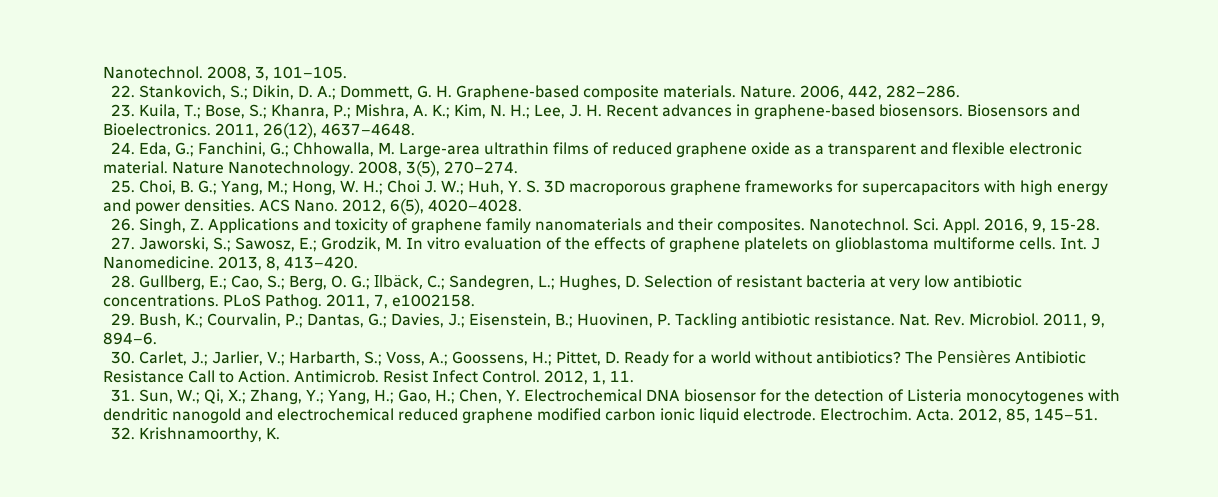Nanotechnol. 2008, 3, 101–105.
  22. Stankovich, S.; Dikin, D. A.; Dommett, G. H. Graphene-based composite materials. Nature. 2006, 442, 282–286.
  23. Kuila, T.; Bose, S.; Khanra, P.; Mishra, A. K.; Kim, N. H.; Lee, J. H. Recent advances in graphene-based biosensors. Biosensors and Bioelectronics. 2011, 26(12), 4637–4648.
  24. Eda, G.; Fanchini, G.; Chhowalla, M. Large-area ultrathin films of reduced graphene oxide as a transparent and flexible electronic material. Nature Nanotechnology. 2008, 3(5), 270–274.
  25. Choi, B. G.; Yang, M.; Hong, W. H.; Choi J. W.; Huh, Y. S. 3D macroporous graphene frameworks for supercapacitors with high energy and power densities. ACS Nano. 2012, 6(5), 4020–4028.
  26. Singh, Z. Applications and toxicity of graphene family nanomaterials and their composites. Nanotechnol. Sci. Appl. 2016, 9, 15-28.
  27. Jaworski, S.; Sawosz, E.; Grodzik, M. In vitro evaluation of the effects of graphene platelets on glioblastoma multiforme cells. Int. J Nanomedicine. 2013, 8, 413–420.
  28. Gullberg, E.; Cao, S.; Berg, O. G.; Ilbäck, C.; Sandegren, L.; Hughes, D. Selection of resistant bacteria at very low antibiotic concentrations. PLoS Pathog. 2011, 7, e1002158.
  29. Bush, K.; Courvalin, P.; Dantas, G.; Davies, J.; Eisenstein, B.; Huovinen, P. Tackling antibiotic resistance. Nat. Rev. Microbiol. 2011, 9, 894–6.
  30. Carlet, J.; Jarlier, V.; Harbarth, S.; Voss, A.; Goossens, H.; Pittet, D. Ready for a world without antibiotics? The Pensières Antibiotic Resistance Call to Action. Antimicrob. Resist Infect Control. 2012, 1, 11.
  31. Sun, W.; Qi, X.; Zhang, Y.; Yang, H.; Gao, H.; Chen, Y. Electrochemical DNA biosensor for the detection of Listeria monocytogenes with dendritic nanogold and electrochemical reduced graphene modified carbon ionic liquid electrode. Electrochim. Acta. 2012, 85, 145–51.
  32. Krishnamoorthy, K.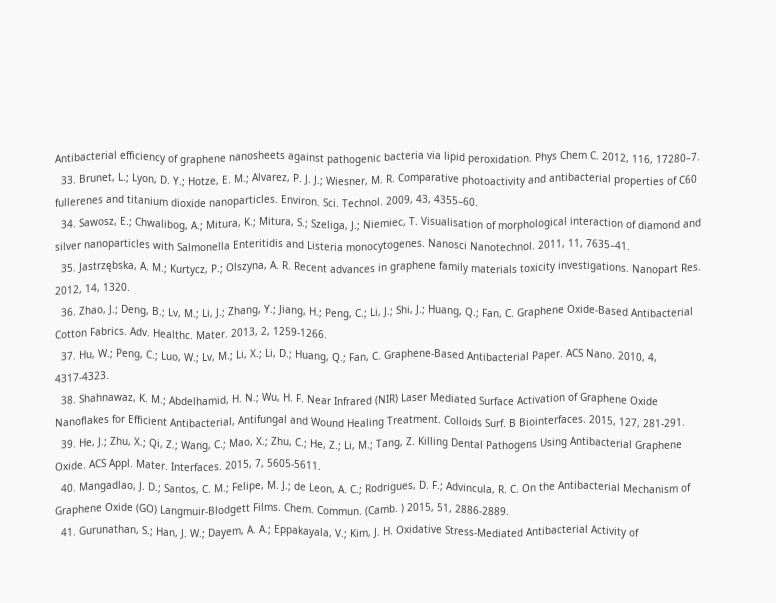Antibacterial efficiency of graphene nanosheets against pathogenic bacteria via lipid peroxidation. Phys Chem C. 2012, 116, 17280–7.
  33. Brunet, L.; Lyon, D. Y.; Hotze, E. M.; Alvarez, P. J. J.; Wiesner, M. R. Comparative photoactivity and antibacterial properties of C60 fullerenes and titanium dioxide nanoparticles. Environ. Sci. Technol. 2009, 43, 4355–60.
  34. Sawosz, E.; Chwalibog, A.; Mitura, K.; Mitura, S.; Szeliga, J.; Niemiec, T. Visualisation of morphological interaction of diamond and silver nanoparticles with Salmonella Enteritidis and Listeria monocytogenes. Nanosci Nanotechnol. 2011, 11, 7635–41.
  35. Jastrzębska, A. M.; Kurtycz, P.; Olszyna, A. R. Recent advances in graphene family materials toxicity investigations. Nanopart Res. 2012, 14, 1320.
  36. Zhao, J.; Deng, B.; Lv, M.; Li, J.; Zhang, Y.; Jiang, H.; Peng, C.; Li, J.; Shi, J.; Huang, Q.; Fan, C. Graphene Oxide-Based Antibacterial Cotton Fabrics. Adv. Healthc. Mater. 2013, 2, 1259-1266.
  37. Hu, W.; Peng, C.; Luo, W.; Lv, M.; Li, X.; Li, D.; Huang, Q.; Fan, C. Graphene-Based Antibacterial Paper. ACS Nano. 2010, 4, 4317-4323.
  38. Shahnawaz, K. M.; Abdelhamid, H. N.; Wu, H. F. Near Infrared (NIR) Laser Mediated Surface Activation of Graphene Oxide Nanoflakes for Efficient Antibacterial, Antifungal and Wound Healing Treatment. Colloids Surf. B Biointerfaces. 2015, 127, 281-291.
  39. He, J.; Zhu, X.; Qi, Z.; Wang, C.; Mao, X.; Zhu, C.; He, Z.; Li, M.; Tang, Z. Killing Dental Pathogens Using Antibacterial Graphene Oxide. ACS Appl. Mater. Interfaces. 2015, 7, 5605-5611.
  40. Mangadlao, J. D.; Santos, C. M.; Felipe, M. J.; de Leon, A. C.; Rodrigues, D. F.; Advincula, R. C. On the Antibacterial Mechanism of Graphene Oxide (GO) Langmuir-Blodgett Films. Chem. Commun. (Camb. ) 2015, 51, 2886-2889.
  41. Gurunathan, S.; Han, J. W.; Dayem, A. A.; Eppakayala, V.; Kim, J. H. Oxidative Stress-Mediated Antibacterial Activity of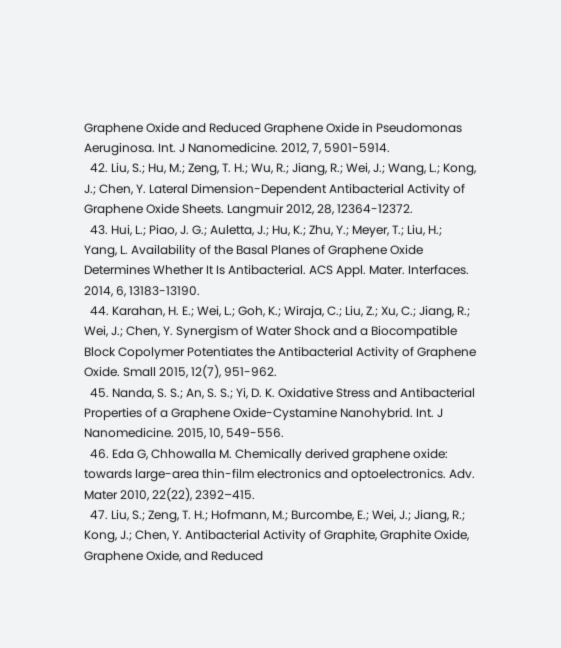Graphene Oxide and Reduced Graphene Oxide in Pseudomonas Aeruginosa. Int. J Nanomedicine. 2012, 7, 5901-5914.
  42. Liu, S.; Hu, M.; Zeng, T. H.; Wu, R.; Jiang, R.; Wei, J.; Wang, L.; Kong, J.; Chen, Y. Lateral Dimension-Dependent Antibacterial Activity of Graphene Oxide Sheets. Langmuir 2012, 28, 12364-12372.
  43. Hui, L.; Piao, J. G.; Auletta, J.; Hu, K.; Zhu, Y.; Meyer, T.; Liu, H.; Yang, L. Availability of the Basal Planes of Graphene Oxide Determines Whether It Is Antibacterial. ACS Appl. Mater. Interfaces. 2014, 6, 13183-13190.
  44. Karahan, H. E.; Wei, L.; Goh, K.; Wiraja, C.; Liu, Z.; Xu, C.; Jiang, R.; Wei, J.; Chen, Y. Synergism of Water Shock and a Biocompatible Block Copolymer Potentiates the Antibacterial Activity of Graphene Oxide. Small 2015, 12(7), 951-962.
  45. Nanda, S. S.; An, S. S.; Yi, D. K. Oxidative Stress and Antibacterial Properties of a Graphene Oxide-Cystamine Nanohybrid. Int. J Nanomedicine. 2015, 10, 549-556.
  46. Eda G, Chhowalla M. Chemically derived graphene oxide: towards large-area thin-film electronics and optoelectronics. Adv. Mater 2010, 22(22), 2392–415.
  47. Liu, S.; Zeng, T. H.; Hofmann, M.; Burcombe, E.; Wei, J.; Jiang, R.; Kong, J.; Chen, Y. Antibacterial Activity of Graphite, Graphite Oxide, Graphene Oxide, and Reduced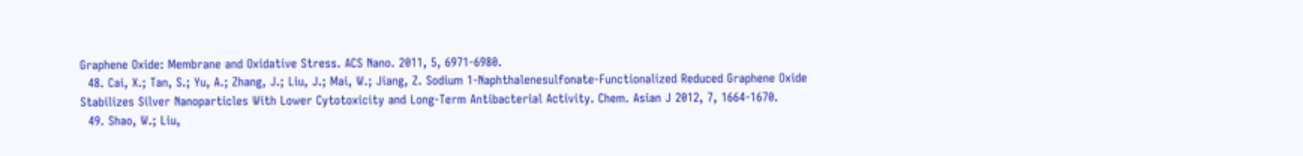Graphene Oxide: Membrane and Oxidative Stress. ACS Nano. 2011, 5, 6971-6980.
  48. Cai, X.; Tan, S.; Yu, A.; Zhang, J.; Liu, J.; Mai, W.; Jiang, Z. Sodium 1-Naphthalenesulfonate-Functionalized Reduced Graphene Oxide Stabilizes Silver Nanoparticles With Lower Cytotoxicity and Long-Term Antibacterial Activity. Chem. Asian J 2012, 7, 1664-1670.
  49. Shao, W.; Liu,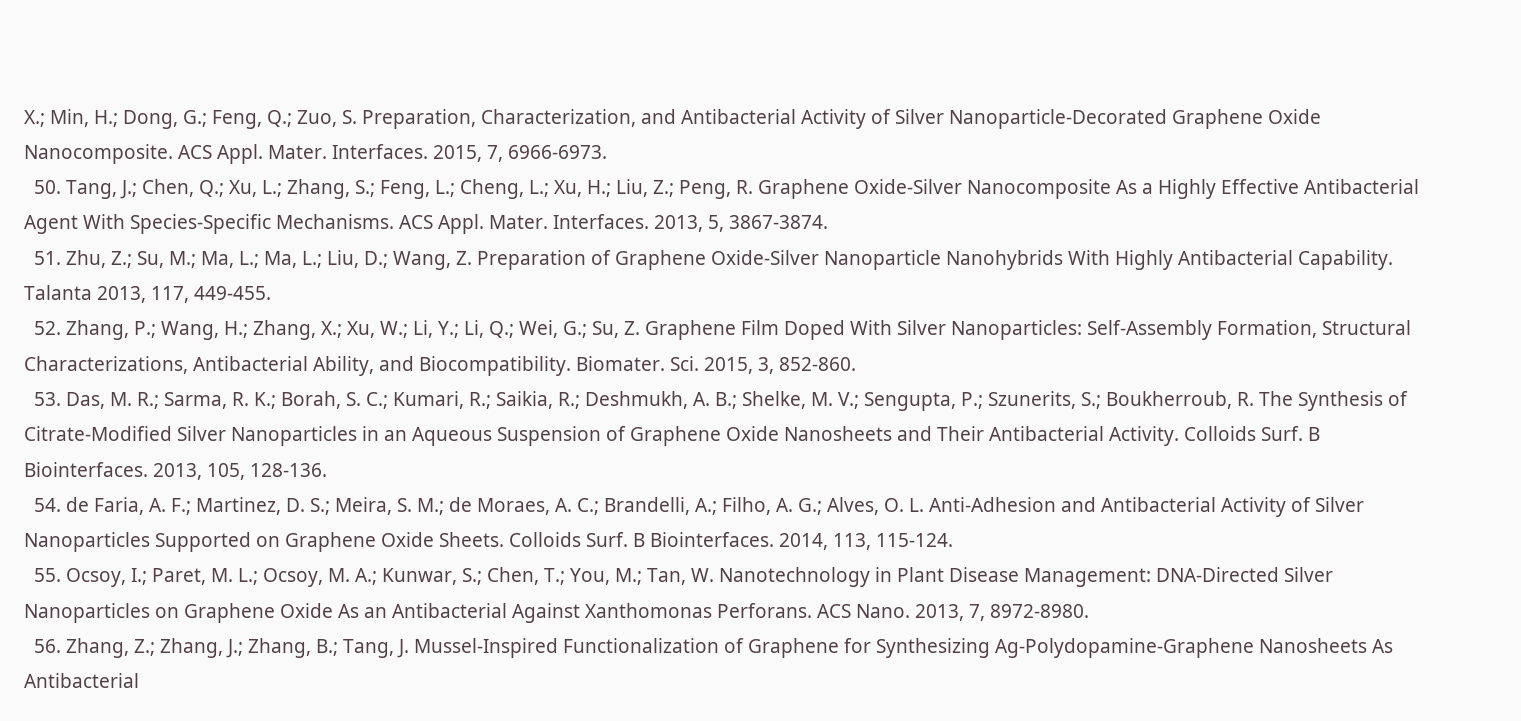X.; Min, H.; Dong, G.; Feng, Q.; Zuo, S. Preparation, Characterization, and Antibacterial Activity of Silver Nanoparticle-Decorated Graphene Oxide Nanocomposite. ACS Appl. Mater. Interfaces. 2015, 7, 6966-6973.
  50. Tang, J.; Chen, Q.; Xu, L.; Zhang, S.; Feng, L.; Cheng, L.; Xu, H.; Liu, Z.; Peng, R. Graphene Oxide-Silver Nanocomposite As a Highly Effective Antibacterial Agent With Species-Specific Mechanisms. ACS Appl. Mater. Interfaces. 2013, 5, 3867-3874.
  51. Zhu, Z.; Su, M.; Ma, L.; Ma, L.; Liu, D.; Wang, Z. Preparation of Graphene Oxide-Silver Nanoparticle Nanohybrids With Highly Antibacterial Capability. Talanta 2013, 117, 449-455.
  52. Zhang, P.; Wang, H.; Zhang, X.; Xu, W.; Li, Y.; Li, Q.; Wei, G.; Su, Z. Graphene Film Doped With Silver Nanoparticles: Self-Assembly Formation, Structural Characterizations, Antibacterial Ability, and Biocompatibility. Biomater. Sci. 2015, 3, 852-860.
  53. Das, M. R.; Sarma, R. K.; Borah, S. C.; Kumari, R.; Saikia, R.; Deshmukh, A. B.; Shelke, M. V.; Sengupta, P.; Szunerits, S.; Boukherroub, R. The Synthesis of Citrate-Modified Silver Nanoparticles in an Aqueous Suspension of Graphene Oxide Nanosheets and Their Antibacterial Activity. Colloids Surf. B Biointerfaces. 2013, 105, 128-136.
  54. de Faria, A. F.; Martinez, D. S.; Meira, S. M.; de Moraes, A. C.; Brandelli, A.; Filho, A. G.; Alves, O. L. Anti-Adhesion and Antibacterial Activity of Silver Nanoparticles Supported on Graphene Oxide Sheets. Colloids Surf. B Biointerfaces. 2014, 113, 115-124.
  55. Ocsoy, I.; Paret, M. L.; Ocsoy, M. A.; Kunwar, S.; Chen, T.; You, M.; Tan, W. Nanotechnology in Plant Disease Management: DNA-Directed Silver Nanoparticles on Graphene Oxide As an Antibacterial Against Xanthomonas Perforans. ACS Nano. 2013, 7, 8972-8980.
  56. Zhang, Z.; Zhang, J.; Zhang, B.; Tang, J. Mussel-Inspired Functionalization of Graphene for Synthesizing Ag-Polydopamine-Graphene Nanosheets As Antibacterial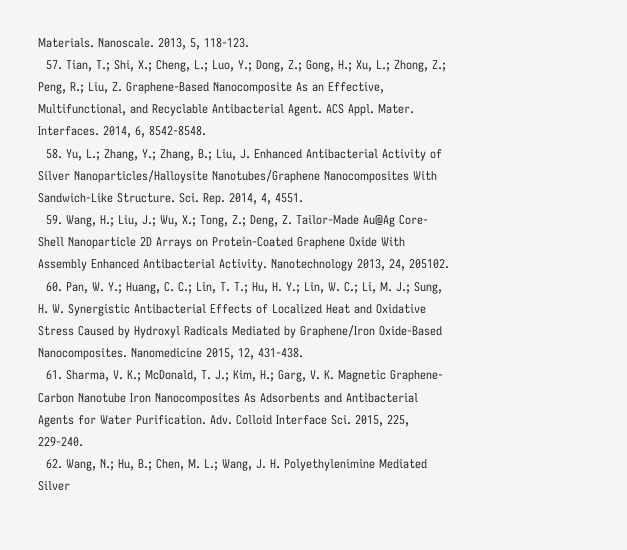Materials. Nanoscale. 2013, 5, 118-123.
  57. Tian, T.; Shi, X.; Cheng, L.; Luo, Y.; Dong, Z.; Gong, H.; Xu, L.; Zhong, Z.; Peng, R.; Liu, Z. Graphene-Based Nanocomposite As an Effective, Multifunctional, and Recyclable Antibacterial Agent. ACS Appl. Mater. Interfaces. 2014, 6, 8542-8548.
  58. Yu, L.; Zhang, Y.; Zhang, B.; Liu, J. Enhanced Antibacterial Activity of Silver Nanoparticles/Halloysite Nanotubes/Graphene Nanocomposites With Sandwich-Like Structure. Sci. Rep. 2014, 4, 4551.
  59. Wang, H.; Liu, J.; Wu, X.; Tong, Z.; Deng, Z. Tailor-Made Au@Ag Core-Shell Nanoparticle 2D Arrays on Protein-Coated Graphene Oxide With Assembly Enhanced Antibacterial Activity. Nanotechnology 2013, 24, 205102.
  60. Pan, W. Y.; Huang, C. C.; Lin, T. T.; Hu, H. Y.; Lin, W. C.; Li, M. J.; Sung, H. W. Synergistic Antibacterial Effects of Localized Heat and Oxidative Stress Caused by Hydroxyl Radicals Mediated by Graphene/Iron Oxide-Based Nanocomposites. Nanomedicine 2015, 12, 431-438.
  61. Sharma, V. K.; McDonald, T. J.; Kim, H.; Garg, V. K. Magnetic Graphene-Carbon Nanotube Iron Nanocomposites As Adsorbents and Antibacterial Agents for Water Purification. Adv. Colloid Interface Sci. 2015, 225, 229-240.
  62. Wang, N.; Hu, B.; Chen, M. L.; Wang, J. H. Polyethylenimine Mediated Silver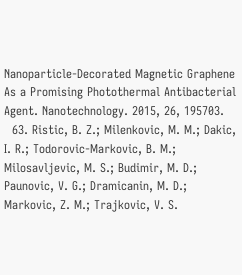Nanoparticle-Decorated Magnetic Graphene As a Promising Photothermal Antibacterial Agent. Nanotechnology. 2015, 26, 195703.
  63. Ristic, B. Z.; Milenkovic, M. M.; Dakic, I. R.; Todorovic-Markovic, B. M.; Milosavljevic, M. S.; Budimir, M. D.; Paunovic, V. G.; Dramicanin, M. D.; Markovic, Z. M.; Trajkovic, V. S.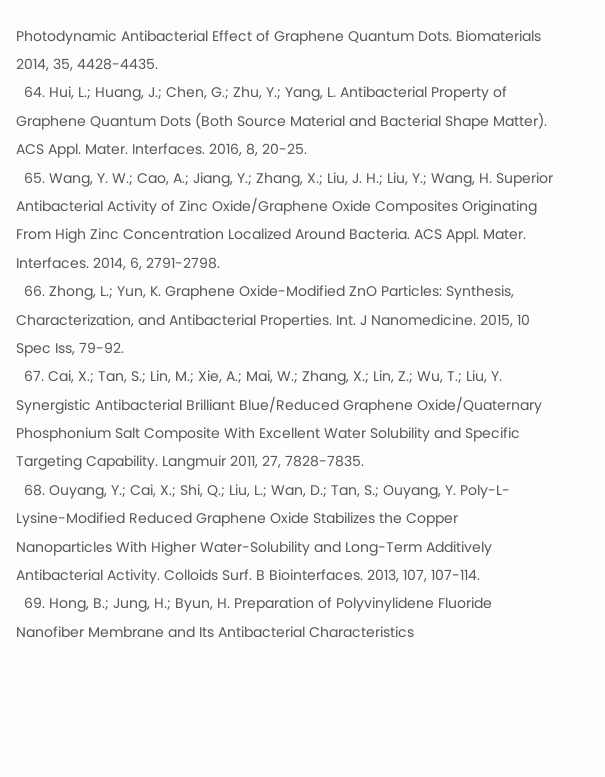Photodynamic Antibacterial Effect of Graphene Quantum Dots. Biomaterials 2014, 35, 4428-4435.
  64. Hui, L.; Huang, J.; Chen, G.; Zhu, Y.; Yang, L. Antibacterial Property of Graphene Quantum Dots (Both Source Material and Bacterial Shape Matter). ACS Appl. Mater. Interfaces. 2016, 8, 20-25.
  65. Wang, Y. W.; Cao, A.; Jiang, Y.; Zhang, X.; Liu, J. H.; Liu, Y.; Wang, H. Superior Antibacterial Activity of Zinc Oxide/Graphene Oxide Composites Originating From High Zinc Concentration Localized Around Bacteria. ACS Appl. Mater. Interfaces. 2014, 6, 2791-2798.
  66. Zhong, L.; Yun, K. Graphene Oxide-Modified ZnO Particles: Synthesis, Characterization, and Antibacterial Properties. Int. J Nanomedicine. 2015, 10 Spec Iss, 79-92.
  67. Cai, X.; Tan, S.; Lin, M.; Xie, A.; Mai, W.; Zhang, X.; Lin, Z.; Wu, T.; Liu, Y. Synergistic Antibacterial Brilliant Blue/Reduced Graphene Oxide/Quaternary Phosphonium Salt Composite With Excellent Water Solubility and Specific Targeting Capability. Langmuir 2011, 27, 7828-7835.
  68. Ouyang, Y.; Cai, X.; Shi, Q.; Liu, L.; Wan, D.; Tan, S.; Ouyang, Y. Poly-L-Lysine-Modified Reduced Graphene Oxide Stabilizes the Copper Nanoparticles With Higher Water-Solubility and Long-Term Additively Antibacterial Activity. Colloids Surf. B Biointerfaces. 2013, 107, 107-114.
  69. Hong, B.; Jung, H.; Byun, H. Preparation of Polyvinylidene Fluoride Nanofiber Membrane and Its Antibacterial Characteristics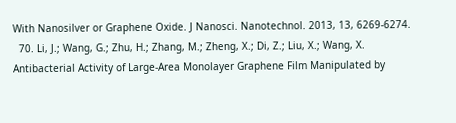With Nanosilver or Graphene Oxide. J Nanosci. Nanotechnol. 2013, 13, 6269-6274.
  70. Li, J.; Wang, G.; Zhu, H.; Zhang, M.; Zheng, X.; Di, Z.; Liu, X.; Wang, X. Antibacterial Activity of Large-Area Monolayer Graphene Film Manipulated by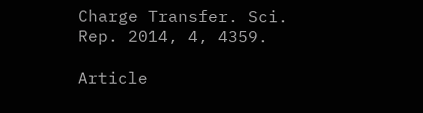Charge Transfer. Sci. Rep. 2014, 4, 4359.

Article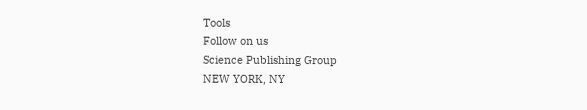Tools
Follow on us
Science Publishing Group
NEW YORK, NY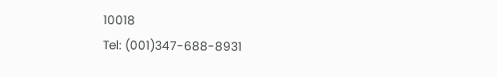10018
Tel: (001)347-688-8931